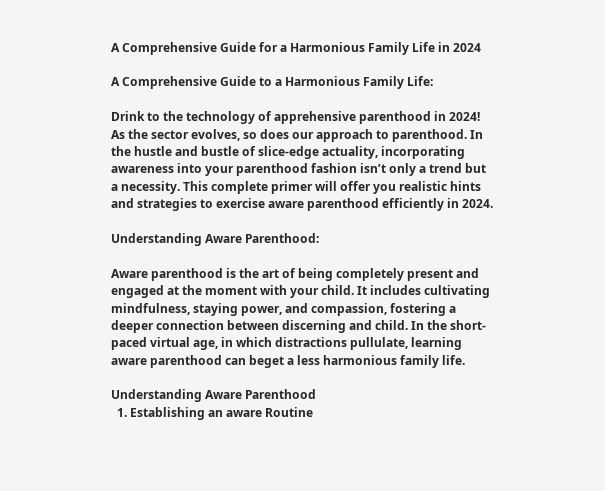A Comprehensive Guide for a Harmonious Family Life in 2024

A Comprehensive Guide to a Harmonious Family Life:

Drink to the technology of apprehensive parenthood in 2024! As the sector evolves, so does our approach to parenthood. In the hustle and bustle of slice-edge actuality, incorporating awareness into your parenthood fashion isn’t only a trend but a necessity. This complete primer will offer you realistic hints and strategies to exercise aware parenthood efficiently in 2024.

Understanding Aware Parenthood:

Aware parenthood is the art of being completely present and engaged at the moment with your child. It includes cultivating mindfulness, staying power, and compassion, fostering a deeper connection between discerning and child. In the short-paced virtual age, in which distractions pullulate, learning aware parenthood can beget a less harmonious family life.

Understanding Aware Parenthood
  1. Establishing an aware Routine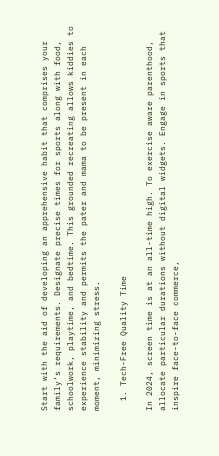Start with the aid of developing an apprehensive habit that comprises your family’s requirements. Designate precise times for sports along with food, schoolwork, playtime, and bedtime. This grounded recreating allows kiddies to experience stability and permits the pater and mama to be present in each moment, minimizing stress.

  1. Tech-Free Quality Time

In 2024, screen time is at an all-time high. To exercise aware parenthood, allocate particular durations without digital widgets. Engage in sports that inspire face-to-face commerce,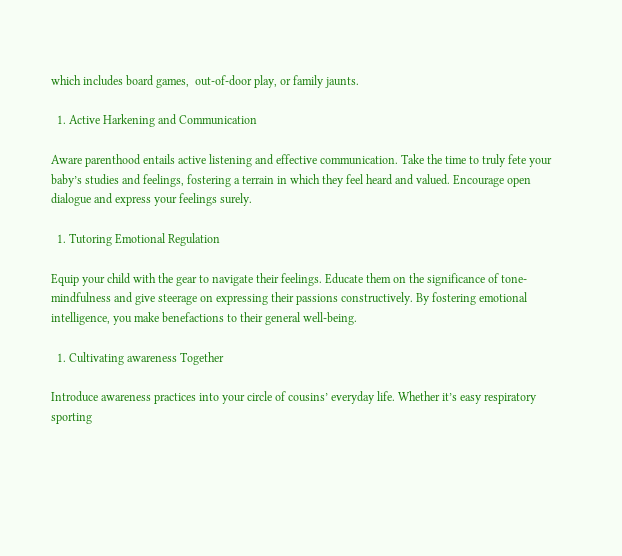which includes board games,  out-of-door play, or family jaunts.

  1. Active Harkening and Communication

Aware parenthood entails active listening and effective communication. Take the time to truly fete your baby’s studies and feelings, fostering a terrain in which they feel heard and valued. Encourage open dialogue and express your feelings surely.

  1. Tutoring Emotional Regulation

Equip your child with the gear to navigate their feelings. Educate them on the significance of tone-mindfulness and give steerage on expressing their passions constructively. By fostering emotional intelligence, you make benefactions to their general well-being.

  1. Cultivating awareness Together

Introduce awareness practices into your circle of cousins’ everyday life. Whether it’s easy respiratory sporting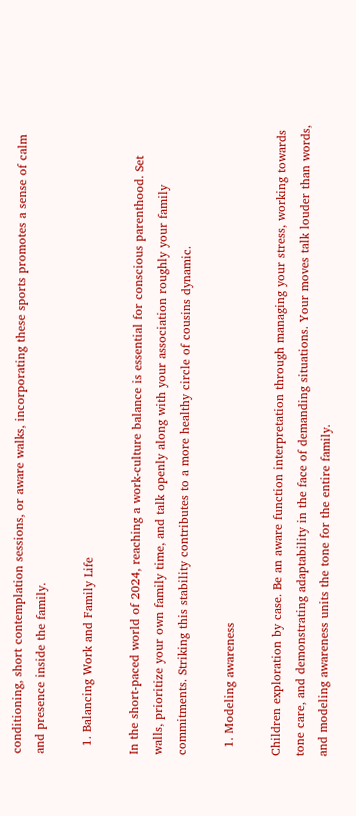conditioning, short contemplation sessions, or aware walks, incorporating these sports promotes a sense of calm and presence inside the family.

  1. Balancing Work and Family Life

In the short-paced world of 2024, reaching a work-culture balance is essential for conscious parenthood. Set walls, prioritize your own family time, and talk openly along with your association roughly your family commitments. Striking this stability contributes to a more healthy circle of cousins dynamic.

  1. Modeling awareness

Children exploration by case. Be an aware function interpretation through managing your stress, working towards tone care, and demonstrating adaptability in the face of demanding situations. Your moves talk louder than words, and modeling awareness units the tone for the entire family.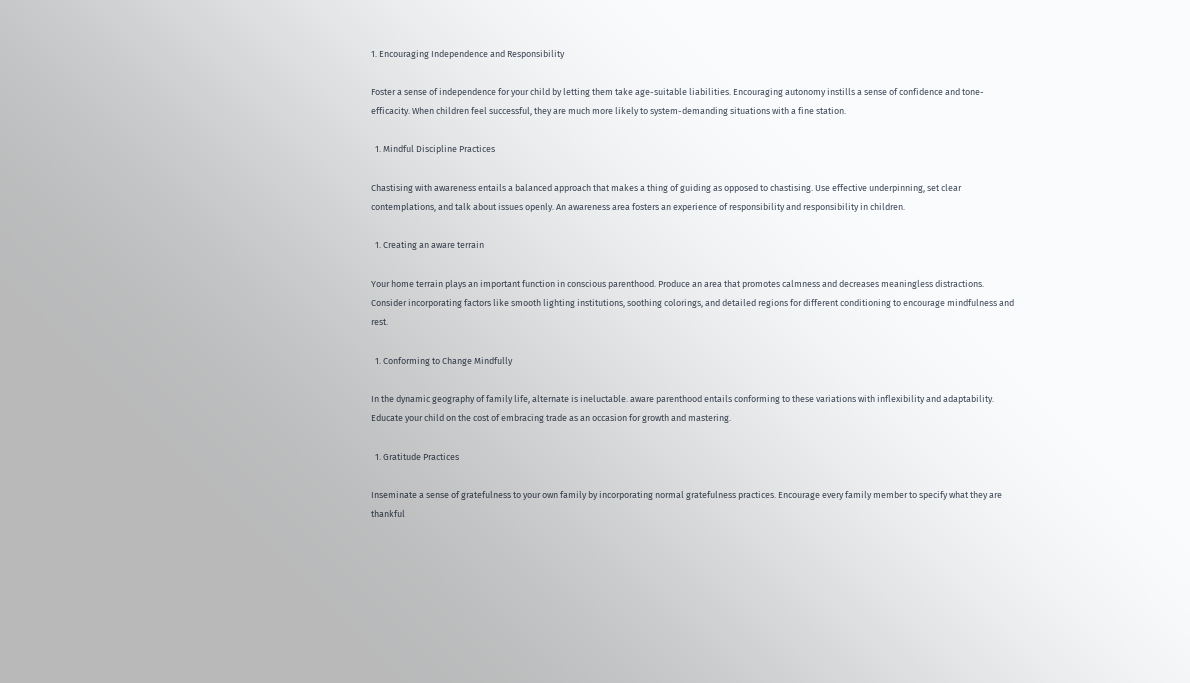1. Encouraging Independence and Responsibility

Foster a sense of independence for your child by letting them take age-suitable liabilities. Encouraging autonomy instills a sense of confidence and tone- efficacity. When children feel successful, they are much more likely to system-demanding situations with a fine station.

  1. Mindful Discipline Practices

Chastising with awareness entails a balanced approach that makes a thing of guiding as opposed to chastising. Use effective underpinning, set clear contemplations, and talk about issues openly. An awareness area fosters an experience of responsibility and responsibility in children.

  1. Creating an aware terrain

Your home terrain plays an important function in conscious parenthood. Produce an area that promotes calmness and decreases meaningless distractions. Consider incorporating factors like smooth lighting institutions, soothing colorings, and detailed regions for different conditioning to encourage mindfulness and rest.

  1. Conforming to Change Mindfully

In the dynamic geography of family life, alternate is ineluctable. aware parenthood entails conforming to these variations with inflexibility and adaptability. Educate your child on the cost of embracing trade as an occasion for growth and mastering.

  1. Gratitude Practices

Inseminate a sense of gratefulness to your own family by incorporating normal gratefulness practices. Encourage every family member to specify what they are thankful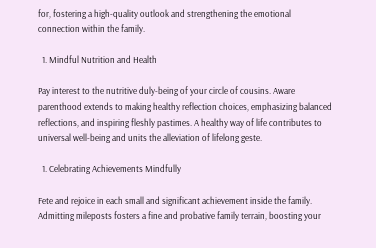for, fostering a high-quality outlook and strengthening the emotional connection within the family.

  1. Mindful Nutrition and Health

Pay interest to the nutritive duly-being of your circle of cousins. Aware parenthood extends to making healthy reflection choices, emphasizing balanced reflections, and inspiring fleshly pastimes. A healthy way of life contributes to universal well-being and units the alleviation of lifelong geste.

  1. Celebrating Achievements Mindfully

Fete and rejoice in each small and significant achievement inside the family. Admitting mileposts fosters a fine and probative family terrain, boosting your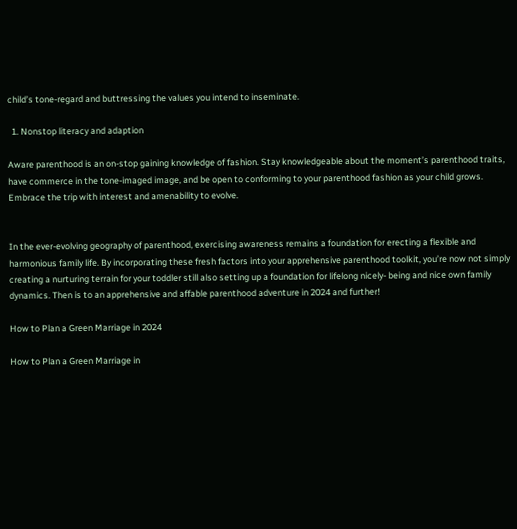child’s tone-regard and buttressing the values you intend to inseminate.

  1. Nonstop literacy and adaption

Aware parenthood is an on-stop gaining knowledge of fashion. Stay knowledgeable about the moment’s parenthood traits, have commerce in the tone-imaged image, and be open to conforming to your parenthood fashion as your child grows. Embrace the trip with interest and amenability to evolve.


In the ever-evolving geography of parenthood, exercising awareness remains a foundation for erecting a flexible and harmonious family life. By incorporating these fresh factors into your apprehensive parenthood toolkit, you’re now not simply creating a nurturing terrain for your toddler still also setting up a foundation for lifelong nicely- being and nice own family dynamics. Then is to an apprehensive and affable parenthood adventure in 2024 and further!

How to Plan a Green Marriage in 2024

How to Plan a Green Marriage in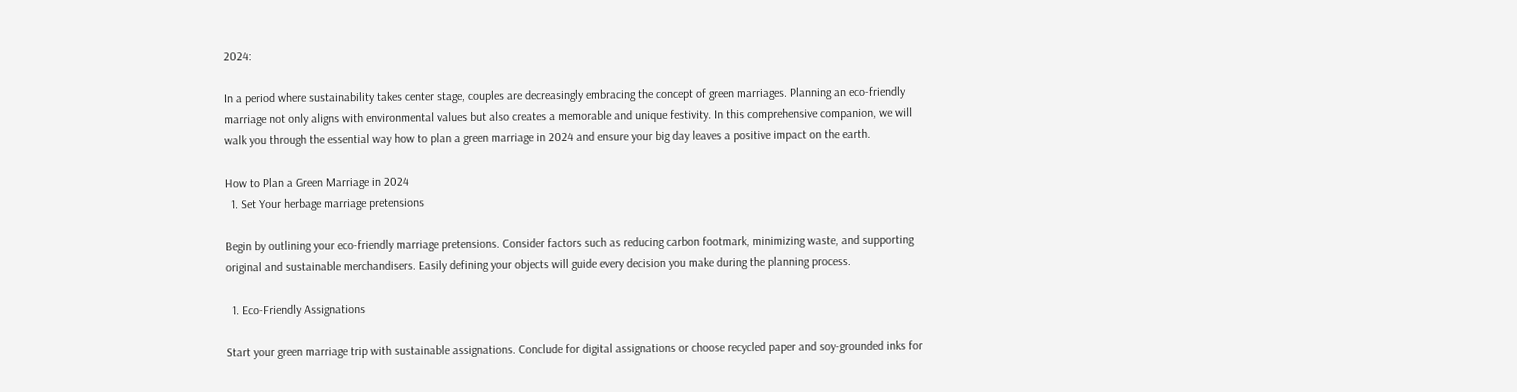2024:

In a period where sustainability takes center stage, couples are decreasingly embracing the concept of green marriages. Planning an eco-friendly marriage not only aligns with environmental values but also creates a memorable and unique festivity. In this comprehensive companion, we will walk you through the essential way how to plan a green marriage in 2024 and ensure your big day leaves a positive impact on the earth.

How to Plan a Green Marriage in 2024
  1. Set Your herbage marriage pretensions

Begin by outlining your eco-friendly marriage pretensions. Consider factors such as reducing carbon footmark, minimizing waste, and supporting original and sustainable merchandisers. Easily defining your objects will guide every decision you make during the planning process.

  1. Eco-Friendly Assignations

Start your green marriage trip with sustainable assignations. Conclude for digital assignations or choose recycled paper and soy-grounded inks for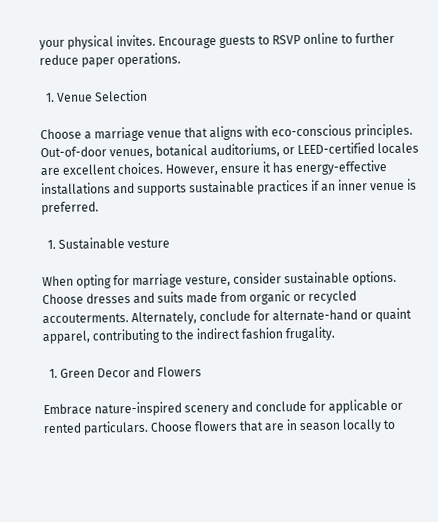your physical invites. Encourage guests to RSVP online to further reduce paper operations.

  1. Venue Selection

Choose a marriage venue that aligns with eco-conscious principles. Out-of-door venues, botanical auditoriums, or LEED-certified locales are excellent choices. However, ensure it has energy-effective installations and supports sustainable practices if an inner venue is preferred.

  1. Sustainable vesture

When opting for marriage vesture, consider sustainable options. Choose dresses and suits made from organic or recycled accouterments. Alternately, conclude for alternate-hand or quaint apparel, contributing to the indirect fashion frugality.

  1. Green Decor and Flowers

Embrace nature-inspired scenery and conclude for applicable or rented particulars. Choose flowers that are in season locally to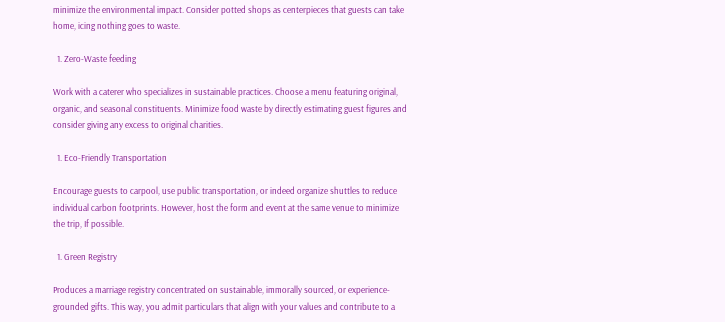minimize the environmental impact. Consider potted shops as centerpieces that guests can take home, icing nothing goes to waste.

  1. Zero-Waste feeding

Work with a caterer who specializes in sustainable practices. Choose a menu featuring original, organic, and seasonal constituents. Minimize food waste by directly estimating guest figures and consider giving any excess to original charities.

  1. Eco-Friendly Transportation

Encourage guests to carpool, use public transportation, or indeed organize shuttles to reduce individual carbon footprints. However, host the form and event at the same venue to minimize the trip, If possible.

  1. Green Registry

Produces a marriage registry concentrated on sustainable, immorally sourced, or experience-grounded gifts. This way, you admit particulars that align with your values and contribute to a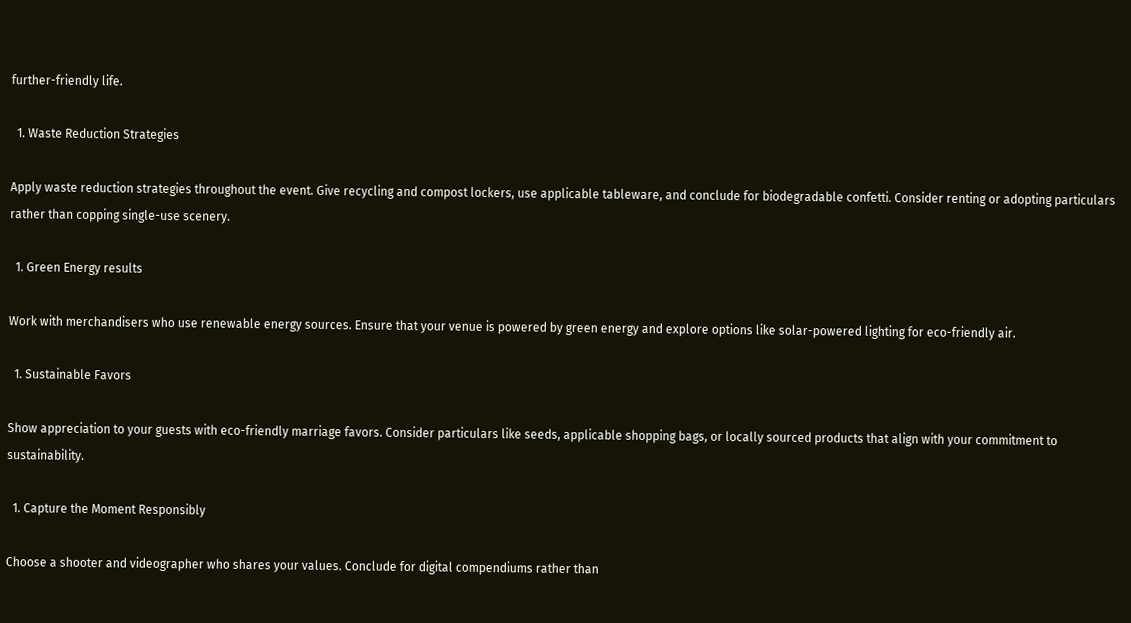further-friendly life.

  1. Waste Reduction Strategies

Apply waste reduction strategies throughout the event. Give recycling and compost lockers, use applicable tableware, and conclude for biodegradable confetti. Consider renting or adopting particulars rather than copping single-use scenery.

  1. Green Energy results

Work with merchandisers who use renewable energy sources. Ensure that your venue is powered by green energy and explore options like solar-powered lighting for eco-friendly air.

  1. Sustainable Favors

Show appreciation to your guests with eco-friendly marriage favors. Consider particulars like seeds, applicable shopping bags, or locally sourced products that align with your commitment to sustainability.

  1. Capture the Moment Responsibly

Choose a shooter and videographer who shares your values. Conclude for digital compendiums rather than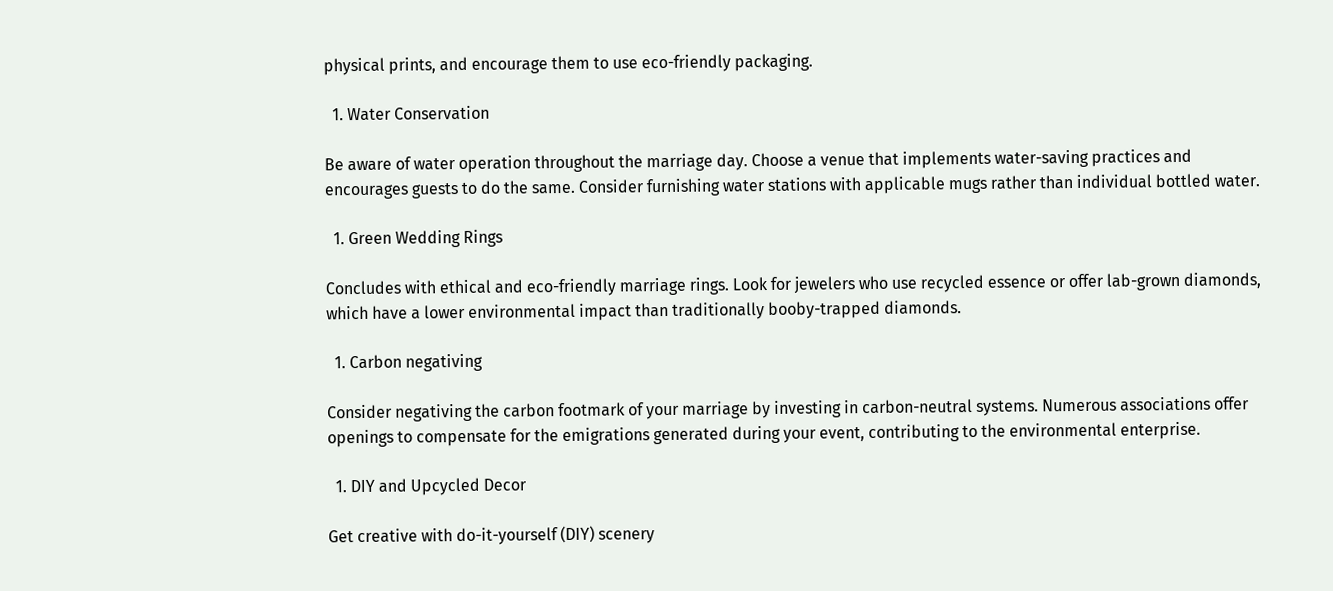physical prints, and encourage them to use eco-friendly packaging.

  1. Water Conservation

Be aware of water operation throughout the marriage day. Choose a venue that implements water-saving practices and encourages guests to do the same. Consider furnishing water stations with applicable mugs rather than individual bottled water.

  1. Green Wedding Rings

Concludes with ethical and eco-friendly marriage rings. Look for jewelers who use recycled essence or offer lab-grown diamonds, which have a lower environmental impact than traditionally booby-trapped diamonds.

  1. Carbon negativing

Consider negativing the carbon footmark of your marriage by investing in carbon-neutral systems. Numerous associations offer openings to compensate for the emigrations generated during your event, contributing to the environmental enterprise.

  1. DIY and Upcycled Decor

Get creative with do-it-yourself (DIY) scenery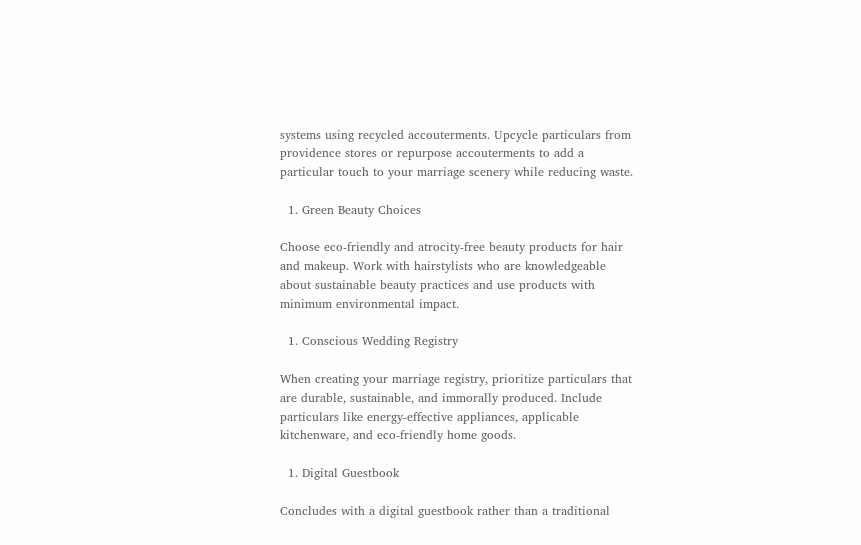systems using recycled accouterments. Upcycle particulars from providence stores or repurpose accouterments to add a particular touch to your marriage scenery while reducing waste.

  1. Green Beauty Choices

Choose eco-friendly and atrocity-free beauty products for hair and makeup. Work with hairstylists who are knowledgeable about sustainable beauty practices and use products with minimum environmental impact.

  1. Conscious Wedding Registry

When creating your marriage registry, prioritize particulars that are durable, sustainable, and immorally produced. Include particulars like energy-effective appliances, applicable kitchenware, and eco-friendly home goods.

  1. Digital Guestbook

Concludes with a digital guestbook rather than a traditional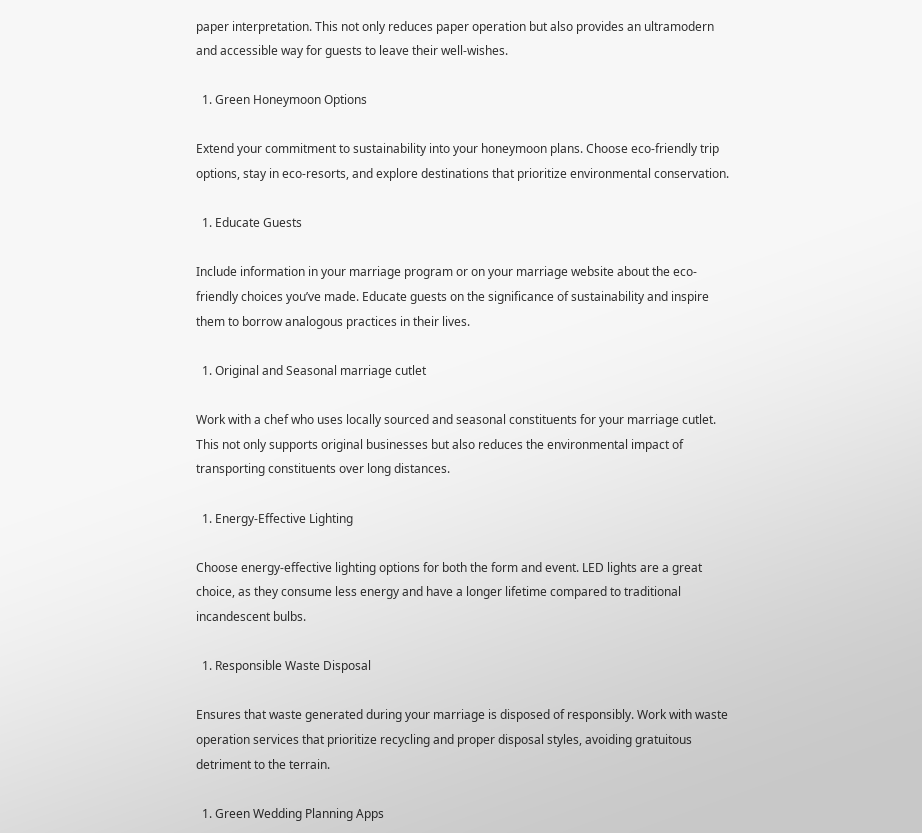paper interpretation. This not only reduces paper operation but also provides an ultramodern and accessible way for guests to leave their well-wishes.

  1. Green Honeymoon Options

Extend your commitment to sustainability into your honeymoon plans. Choose eco-friendly trip options, stay in eco-resorts, and explore destinations that prioritize environmental conservation.

  1. Educate Guests

Include information in your marriage program or on your marriage website about the eco-friendly choices you’ve made. Educate guests on the significance of sustainability and inspire them to borrow analogous practices in their lives.

  1. Original and Seasonal marriage cutlet

Work with a chef who uses locally sourced and seasonal constituents for your marriage cutlet. This not only supports original businesses but also reduces the environmental impact of transporting constituents over long distances.

  1. Energy-Effective Lighting

Choose energy-effective lighting options for both the form and event. LED lights are a great choice, as they consume less energy and have a longer lifetime compared to traditional incandescent bulbs.

  1. Responsible Waste Disposal

Ensures that waste generated during your marriage is disposed of responsibly. Work with waste operation services that prioritize recycling and proper disposal styles, avoiding gratuitous detriment to the terrain.

  1. Green Wedding Planning Apps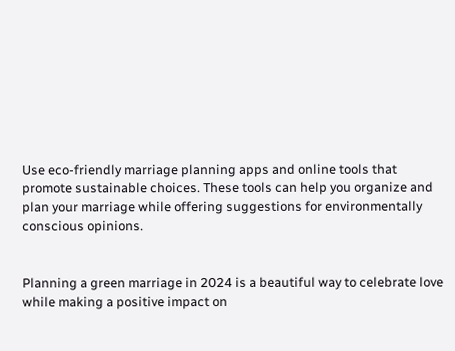Use eco-friendly marriage planning apps and online tools that promote sustainable choices. These tools can help you organize and plan your marriage while offering suggestions for environmentally conscious opinions.


Planning a green marriage in 2024 is a beautiful way to celebrate love while making a positive impact on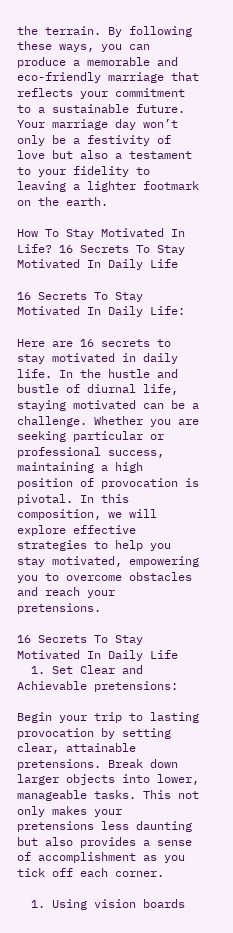the terrain. By following these ways, you can produce a memorable and eco-friendly marriage that reflects your commitment to a sustainable future. Your marriage day won’t only be a festivity of love but also a testament to your fidelity to leaving a lighter footmark on the earth.

How To Stay Motivated In Life? 16 Secrets To Stay Motivated In Daily Life

16 Secrets To Stay Motivated In Daily Life:

Here are 16 secrets to stay motivated in daily life. In the hustle and bustle of diurnal life, staying motivated can be a challenge. Whether you are seeking particular or professional success, maintaining a high position of provocation is pivotal. In this composition, we will explore effective strategies to help you stay motivated, empowering you to overcome obstacles and reach your pretensions.

16 Secrets To Stay Motivated In Daily Life
  1. Set Clear and Achievable pretensions:

Begin your trip to lasting provocation by setting clear, attainable pretensions. Break down larger objects into lower, manageable tasks. This not only makes your pretensions less daunting but also provides a sense of accomplishment as you tick off each corner.

  1. Using vision boards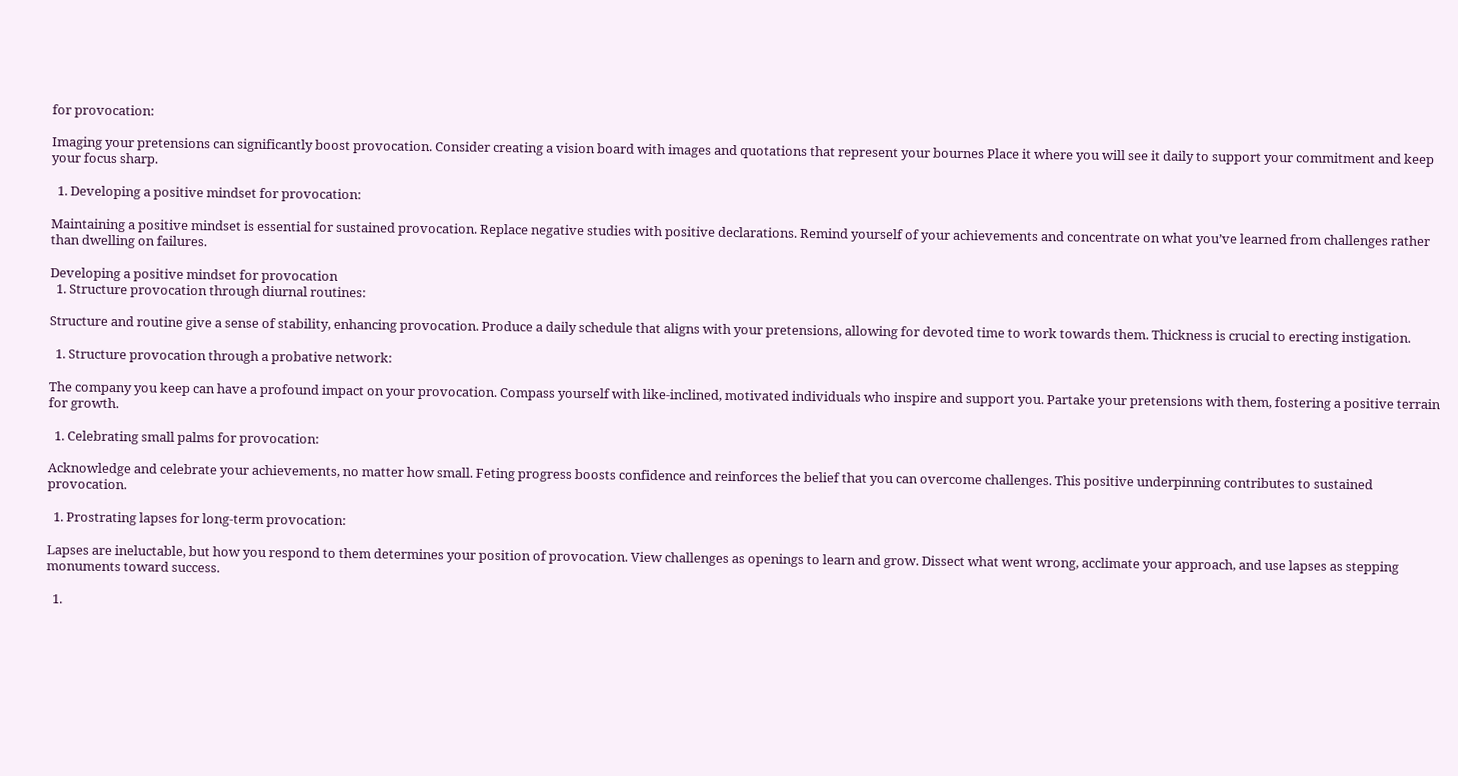for provocation:

Imaging your pretensions can significantly boost provocation. Consider creating a vision board with images and quotations that represent your bournes Place it where you will see it daily to support your commitment and keep your focus sharp.

  1. Developing a positive mindset for provocation:

Maintaining a positive mindset is essential for sustained provocation. Replace negative studies with positive declarations. Remind yourself of your achievements and concentrate on what you’ve learned from challenges rather than dwelling on failures.

Developing a positive mindset for provocation
  1. Structure provocation through diurnal routines:

Structure and routine give a sense of stability, enhancing provocation. Produce a daily schedule that aligns with your pretensions, allowing for devoted time to work towards them. Thickness is crucial to erecting instigation.

  1. Structure provocation through a probative network:

The company you keep can have a profound impact on your provocation. Compass yourself with like-inclined, motivated individuals who inspire and support you. Partake your pretensions with them, fostering a positive terrain for growth.

  1. Celebrating small palms for provocation:

Acknowledge and celebrate your achievements, no matter how small. Feting progress boosts confidence and reinforces the belief that you can overcome challenges. This positive underpinning contributes to sustained provocation.

  1. Prostrating lapses for long-term provocation:

Lapses are ineluctable, but how you respond to them determines your position of provocation. View challenges as openings to learn and grow. Dissect what went wrong, acclimate your approach, and use lapses as stepping monuments toward success.

  1.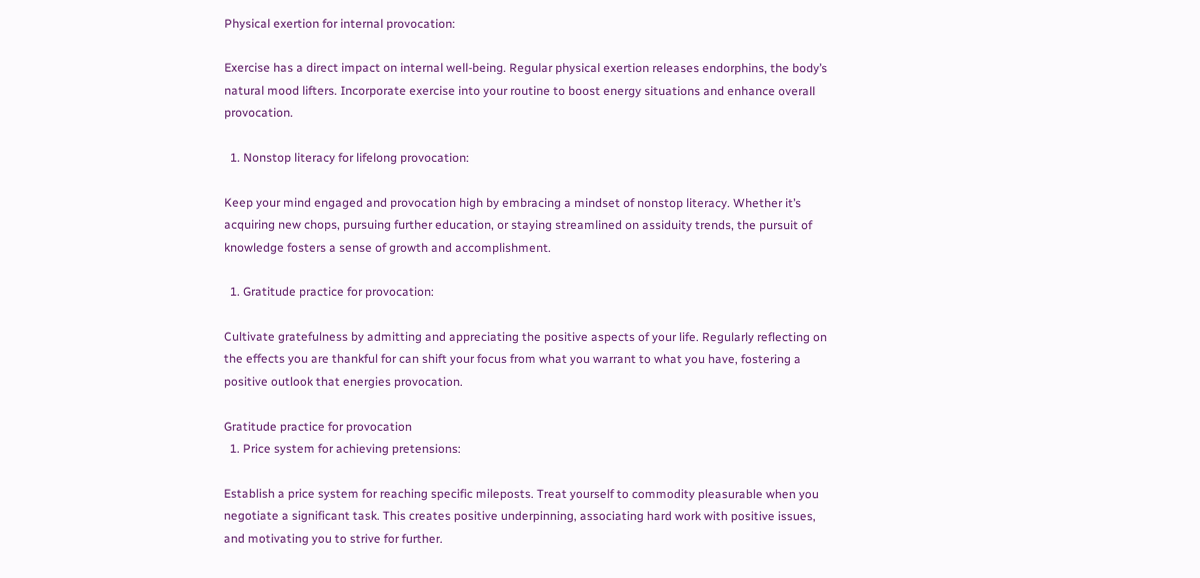Physical exertion for internal provocation:

Exercise has a direct impact on internal well-being. Regular physical exertion releases endorphins, the body’s natural mood lifters. Incorporate exercise into your routine to boost energy situations and enhance overall provocation.

  1. Nonstop literacy for lifelong provocation:

Keep your mind engaged and provocation high by embracing a mindset of nonstop literacy. Whether it’s acquiring new chops, pursuing further education, or staying streamlined on assiduity trends, the pursuit of knowledge fosters a sense of growth and accomplishment.

  1. Gratitude practice for provocation:

Cultivate gratefulness by admitting and appreciating the positive aspects of your life. Regularly reflecting on the effects you are thankful for can shift your focus from what you warrant to what you have, fostering a positive outlook that energies provocation.

Gratitude practice for provocation
  1. Price system for achieving pretensions:

Establish a price system for reaching specific mileposts. Treat yourself to commodity pleasurable when you negotiate a significant task. This creates positive underpinning, associating hard work with positive issues, and motivating you to strive for further.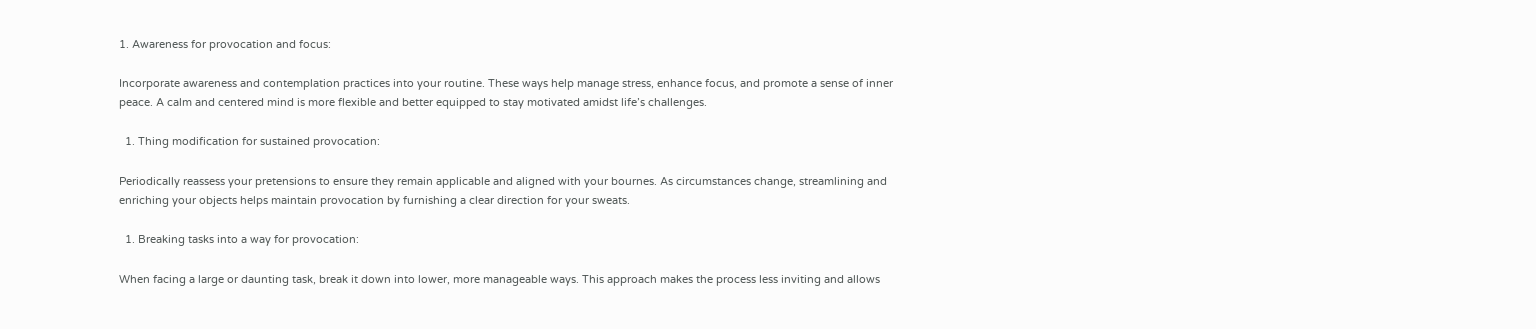1. Awareness for provocation and focus:

Incorporate awareness and contemplation practices into your routine. These ways help manage stress, enhance focus, and promote a sense of inner peace. A calm and centered mind is more flexible and better equipped to stay motivated amidst life’s challenges.

  1. Thing modification for sustained provocation:

Periodically reassess your pretensions to ensure they remain applicable and aligned with your bournes. As circumstances change, streamlining and enriching your objects helps maintain provocation by furnishing a clear direction for your sweats.

  1. Breaking tasks into a way for provocation:

When facing a large or daunting task, break it down into lower, more manageable ways. This approach makes the process less inviting and allows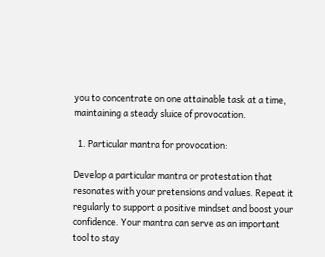you to concentrate on one attainable task at a time, maintaining a steady sluice of provocation.

  1. Particular mantra for provocation:

Develop a particular mantra or protestation that resonates with your pretensions and values. Repeat it regularly to support a positive mindset and boost your confidence. Your mantra can serve as an important tool to stay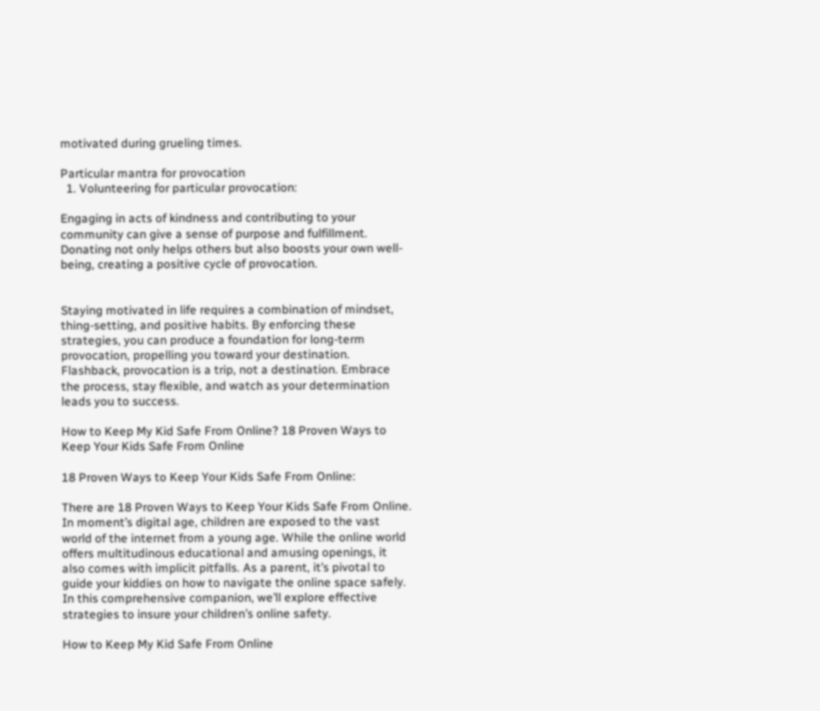motivated during grueling times.

Particular mantra for provocation
  1. Volunteering for particular provocation:

Engaging in acts of kindness and contributing to your community can give a sense of purpose and fulfillment. Donating not only helps others but also boosts your own well-being, creating a positive cycle of provocation.


Staying motivated in life requires a combination of mindset, thing-setting, and positive habits. By enforcing these strategies, you can produce a foundation for long-term provocation, propelling you toward your destination. Flashback, provocation is a trip, not a destination. Embrace the process, stay flexible, and watch as your determination leads you to success.

How to Keep My Kid Safe From Online? 18 Proven Ways to Keep Your Kids Safe From Online

18 Proven Ways to Keep Your Kids Safe From Online:

There are 18 Proven Ways to Keep Your Kids Safe From Online. In moment’s digital age, children are exposed to the vast world of the internet from a young age. While the online world offers multitudinous educational and amusing openings, it also comes with implicit pitfalls. As a parent, it’s pivotal to guide your kiddies on how to navigate the online space safely. In this comprehensive companion, we’ll explore effective strategies to insure your children’s online safety.

How to Keep My Kid Safe From Online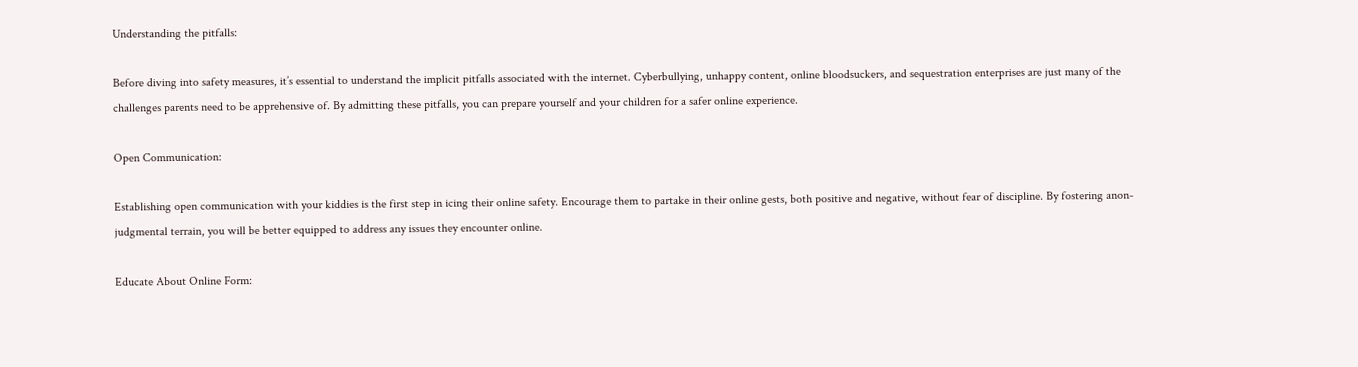Understanding the pitfalls:

Before diving into safety measures, it’s essential to understand the implicit pitfalls associated with the internet. Cyberbullying, unhappy content, online bloodsuckers, and sequestration enterprises are just many of the challenges parents need to be apprehensive of. By admitting these pitfalls, you can prepare yourself and your children for a safer online experience.

Open Communication:

Establishing open communication with your kiddies is the first step in icing their online safety. Encourage them to partake in their online gests, both positive and negative, without fear of discipline. By fostering anon-judgmental terrain, you will be better equipped to address any issues they encounter online.

Educate About Online Form: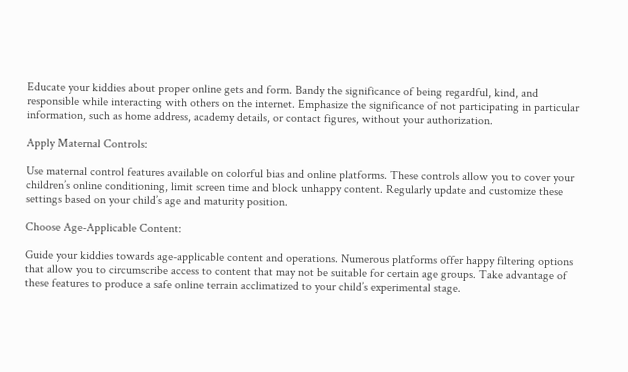Educate your kiddies about proper online gets and form. Bandy the significance of being regardful, kind, and responsible while interacting with others on the internet. Emphasize the significance of not participating in particular information, such as home address, academy details, or contact figures, without your authorization.

Apply Maternal Controls:

Use maternal control features available on colorful bias and online platforms. These controls allow you to cover your children’s online conditioning, limit screen time and block unhappy content. Regularly update and customize these settings based on your child’s age and maturity position.

Choose Age-Applicable Content:

Guide your kiddies towards age-applicable content and operations. Numerous platforms offer happy filtering options that allow you to circumscribe access to content that may not be suitable for certain age groups. Take advantage of these features to produce a safe online terrain acclimatized to your child’s experimental stage.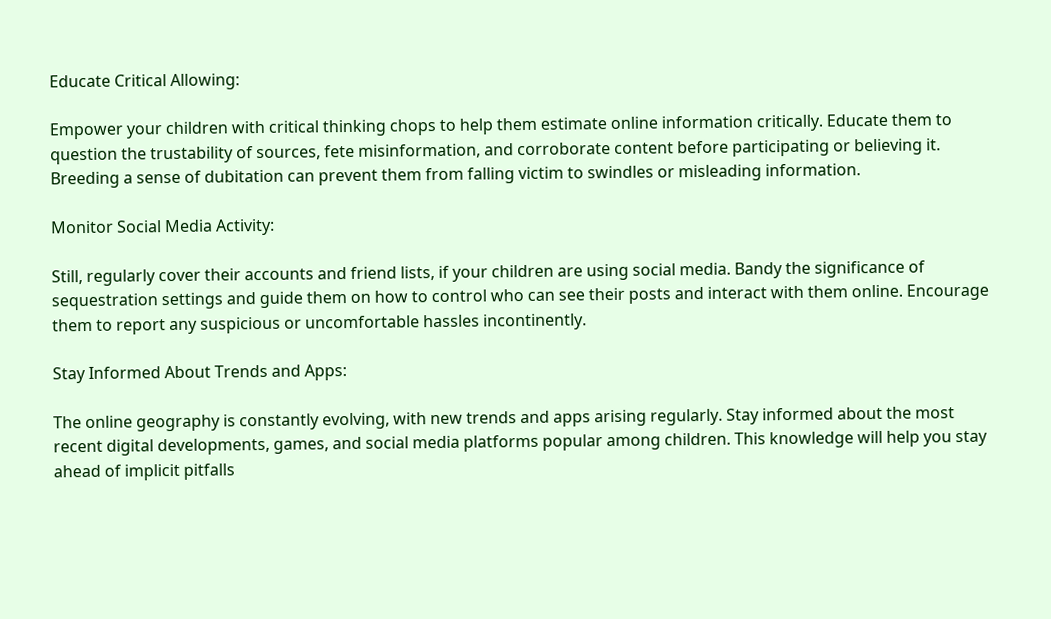Educate Critical Allowing:

Empower your children with critical thinking chops to help them estimate online information critically. Educate them to question the trustability of sources, fete misinformation, and corroborate content before participating or believing it. Breeding a sense of dubitation can prevent them from falling victim to swindles or misleading information.

Monitor Social Media Activity:

Still, regularly cover their accounts and friend lists, if your children are using social media. Bandy the significance of sequestration settings and guide them on how to control who can see their posts and interact with them online. Encourage them to report any suspicious or uncomfortable hassles incontinently.

Stay Informed About Trends and Apps:

The online geography is constantly evolving, with new trends and apps arising regularly. Stay informed about the most recent digital developments, games, and social media platforms popular among children. This knowledge will help you stay ahead of implicit pitfalls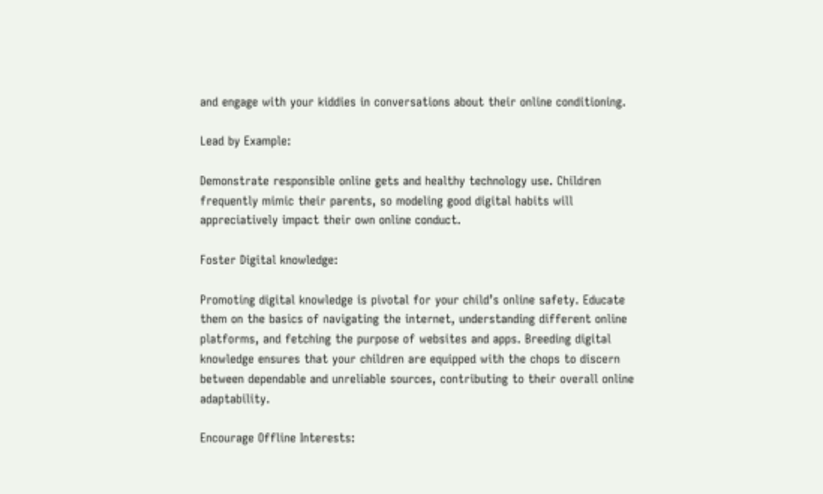and engage with your kiddies in conversations about their online conditioning.

Lead by Example:

Demonstrate responsible online gets and healthy technology use. Children frequently mimic their parents, so modeling good digital habits will appreciatively impact their own online conduct.

Foster Digital knowledge:

Promoting digital knowledge is pivotal for your child’s online safety. Educate them on the basics of navigating the internet, understanding different online platforms, and fetching the purpose of websites and apps. Breeding digital knowledge ensures that your children are equipped with the chops to discern between dependable and unreliable sources, contributing to their overall online adaptability.

Encourage Offline Interests: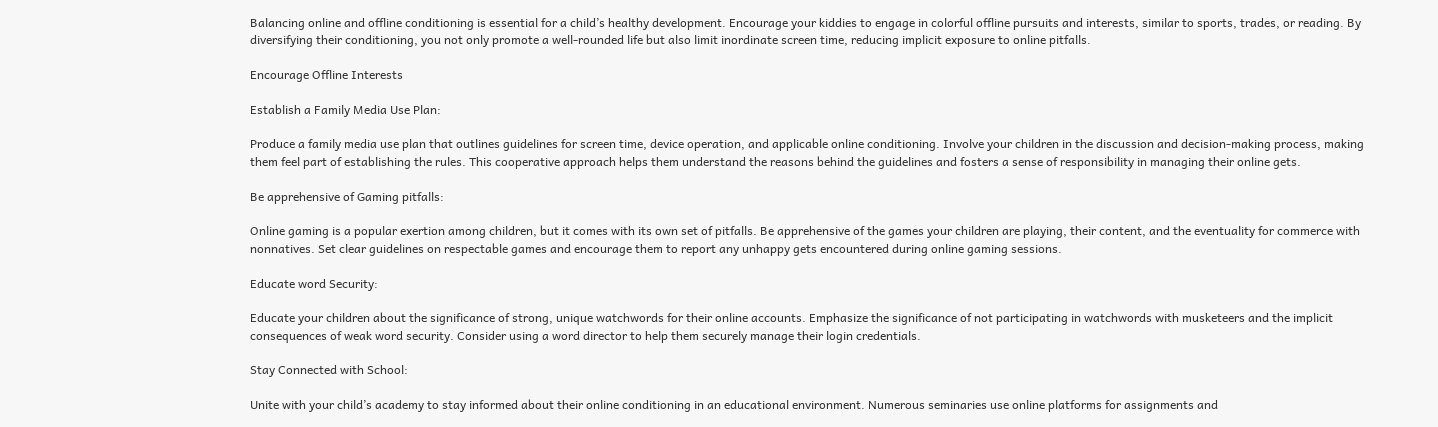Balancing online and offline conditioning is essential for a child’s healthy development. Encourage your kiddies to engage in colorful offline pursuits and interests, similar to sports, trades, or reading. By diversifying their conditioning, you not only promote a well-rounded life but also limit inordinate screen time, reducing implicit exposure to online pitfalls.

Encourage Offline Interests

Establish a Family Media Use Plan:

Produce a family media use plan that outlines guidelines for screen time, device operation, and applicable online conditioning. Involve your children in the discussion and decision-making process, making them feel part of establishing the rules. This cooperative approach helps them understand the reasons behind the guidelines and fosters a sense of responsibility in managing their online gets.

Be apprehensive of Gaming pitfalls:

Online gaming is a popular exertion among children, but it comes with its own set of pitfalls. Be apprehensive of the games your children are playing, their content, and the eventuality for commerce with nonnatives. Set clear guidelines on respectable games and encourage them to report any unhappy gets encountered during online gaming sessions.

Educate word Security:

Educate your children about the significance of strong, unique watchwords for their online accounts. Emphasize the significance of not participating in watchwords with musketeers and the implicit consequences of weak word security. Consider using a word director to help them securely manage their login credentials.

Stay Connected with School:

Unite with your child’s academy to stay informed about their online conditioning in an educational environment. Numerous seminaries use online platforms for assignments and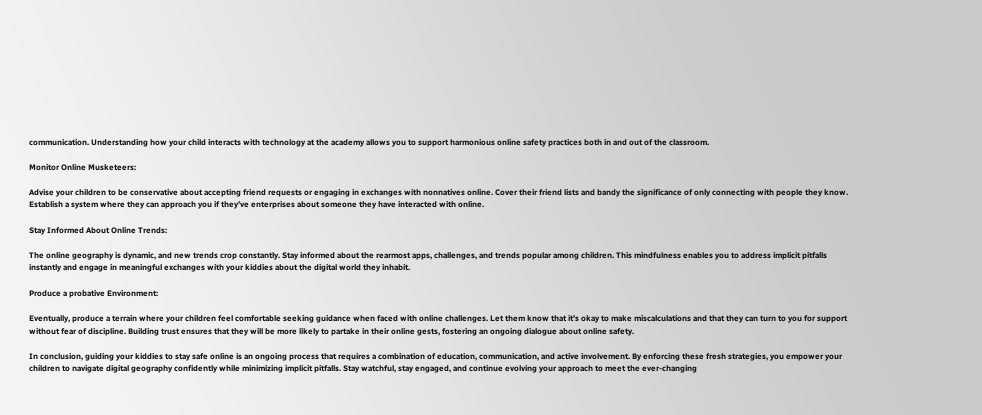communication. Understanding how your child interacts with technology at the academy allows you to support harmonious online safety practices both in and out of the classroom.

Monitor Online Musketeers:

Advise your children to be conservative about accepting friend requests or engaging in exchanges with nonnatives online. Cover their friend lists and bandy the significance of only connecting with people they know. Establish a system where they can approach you if they’ve enterprises about someone they have interacted with online.

Stay Informed About Online Trends:

The online geography is dynamic, and new trends crop constantly. Stay informed about the rearmost apps, challenges, and trends popular among children. This mindfulness enables you to address implicit pitfalls instantly and engage in meaningful exchanges with your kiddies about the digital world they inhabit.

Produce a probative Environment:

Eventually, produce a terrain where your children feel comfortable seeking guidance when faced with online challenges. Let them know that it’s okay to make miscalculations and that they can turn to you for support without fear of discipline. Building trust ensures that they will be more likely to partake in their online gests, fostering an ongoing dialogue about online safety.

In conclusion, guiding your kiddies to stay safe online is an ongoing process that requires a combination of education, communication, and active involvement. By enforcing these fresh strategies, you empower your children to navigate digital geography confidently while minimizing implicit pitfalls. Stay watchful, stay engaged, and continue evolving your approach to meet the ever-changing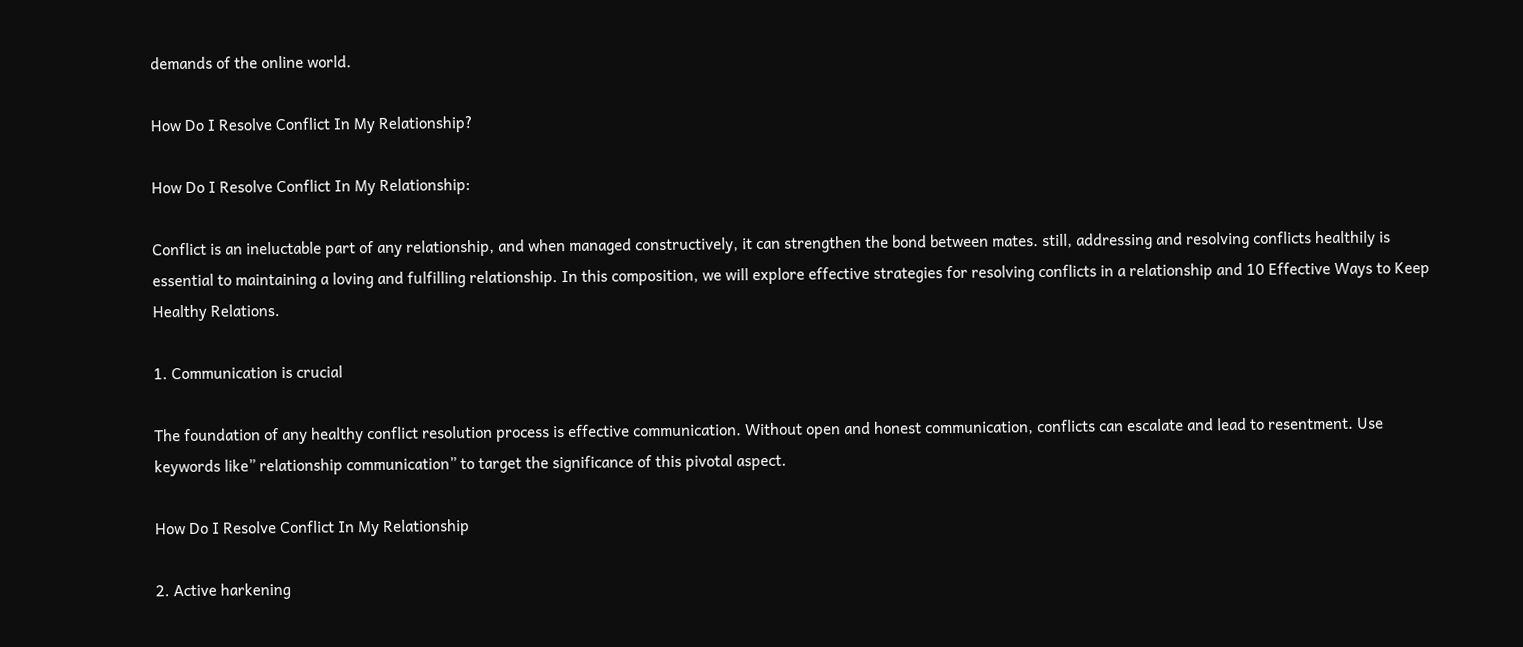demands of the online world.

How Do I Resolve Conflict In My Relationship?

How Do I Resolve Conflict In My Relationship:

Conflict is an ineluctable part of any relationship, and when managed constructively, it can strengthen the bond between mates. still, addressing and resolving conflicts healthily is essential to maintaining a loving and fulfilling relationship. In this composition, we will explore effective strategies for resolving conflicts in a relationship and 10 Effective Ways to Keep Healthy Relations.

1. Communication is crucial

The foundation of any healthy conflict resolution process is effective communication. Without open and honest communication, conflicts can escalate and lead to resentment. Use keywords like” relationship communication” to target the significance of this pivotal aspect.

How Do I Resolve Conflict In My Relationship

2. Active harkening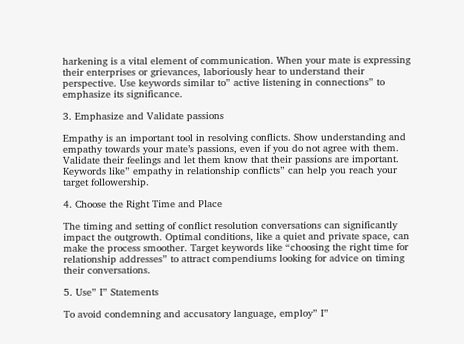harkening is a vital element of communication. When your mate is expressing their enterprises or grievances, laboriously hear to understand their perspective. Use keywords similar to” active listening in connections” to emphasize its significance.

3. Emphasize and Validate passions

Empathy is an important tool in resolving conflicts. Show understanding and empathy towards your mate’s passions, even if you do not agree with them. Validate their feelings and let them know that their passions are important. Keywords like” empathy in relationship conflicts” can help you reach your target followership.

4. Choose the Right Time and Place

The timing and setting of conflict resolution conversations can significantly impact the outgrowth. Optimal conditions, like a quiet and private space, can make the process smoother. Target keywords like “choosing the right time for relationship addresses” to attract compendiums looking for advice on timing their conversations.

5. Use” I” Statements

To avoid condemning and accusatory language, employ” I”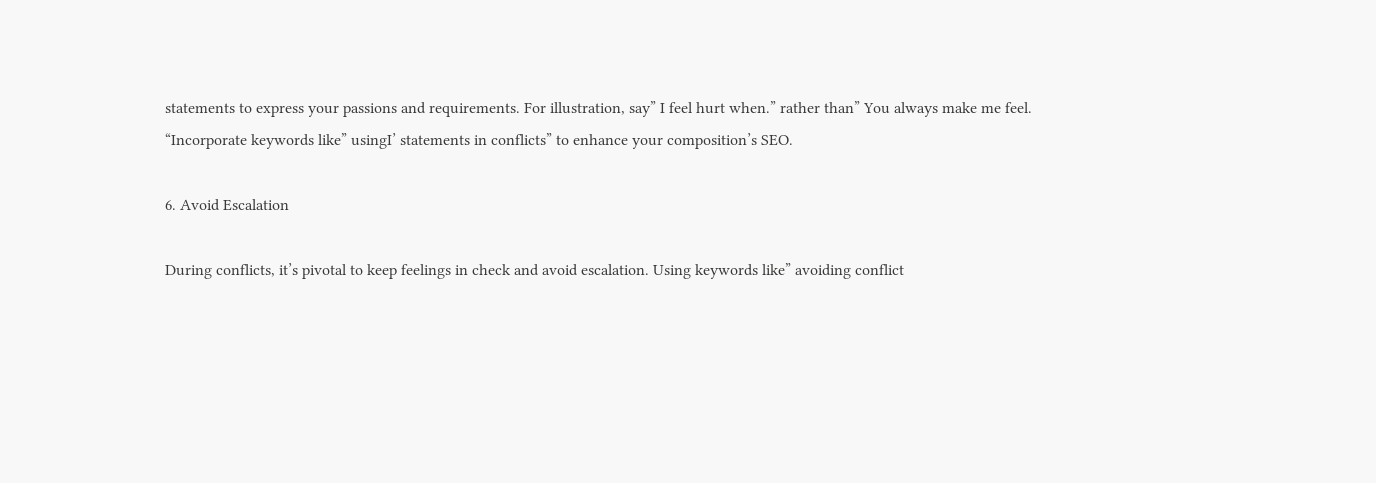statements to express your passions and requirements. For illustration, say” I feel hurt when.” rather than” You always make me feel. “Incorporate keywords like” usingI’ statements in conflicts” to enhance your composition’s SEO.

6. Avoid Escalation

During conflicts, it’s pivotal to keep feelings in check and avoid escalation. Using keywords like” avoiding conflict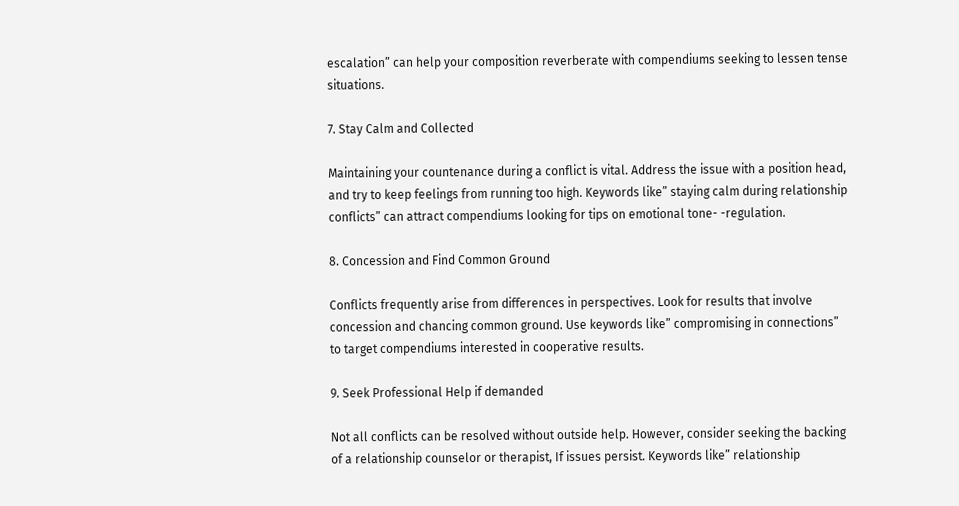escalation” can help your composition reverberate with compendiums seeking to lessen tense situations.

7. Stay Calm and Collected

Maintaining your countenance during a conflict is vital. Address the issue with a position head, and try to keep feelings from running too high. Keywords like” staying calm during relationship conflicts” can attract compendiums looking for tips on emotional tone- -regulation.

8. Concession and Find Common Ground

Conflicts frequently arise from differences in perspectives. Look for results that involve concession and chancing common ground. Use keywords like” compromising in connections” to target compendiums interested in cooperative results.

9. Seek Professional Help if demanded

Not all conflicts can be resolved without outside help. However, consider seeking the backing of a relationship counselor or therapist, If issues persist. Keywords like” relationship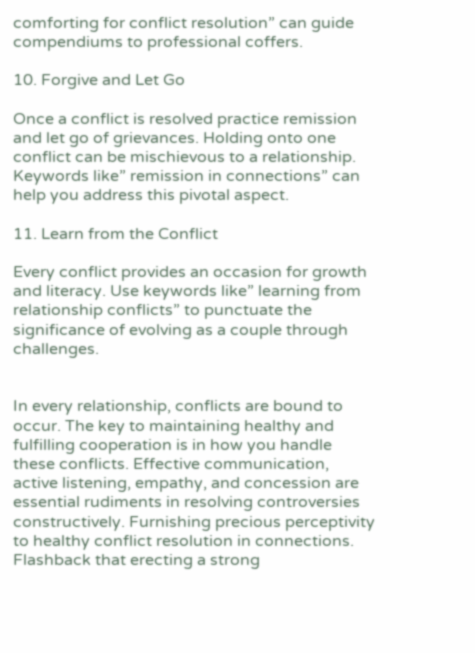comforting for conflict resolution” can guide compendiums to professional coffers.

10. Forgive and Let Go

Once a conflict is resolved practice remission and let go of grievances. Holding onto one conflict can be mischievous to a relationship. Keywords like” remission in connections” can help you address this pivotal aspect.

11. Learn from the Conflict

Every conflict provides an occasion for growth and literacy. Use keywords like” learning from relationship conflicts” to punctuate the significance of evolving as a couple through challenges.


In every relationship, conflicts are bound to occur. The key to maintaining healthy and fulfilling cooperation is in how you handle these conflicts. Effective communication, active listening, empathy, and concession are essential rudiments in resolving controversies constructively. Furnishing precious perceptivity to healthy conflict resolution in connections. Flashback that erecting a strong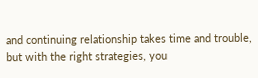and continuing relationship takes time and trouble, but with the right strategies, you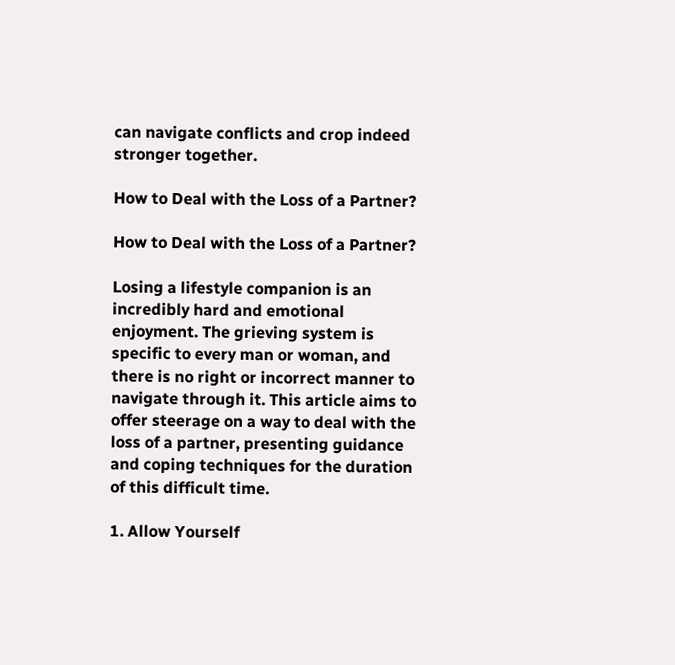can navigate conflicts and crop indeed stronger together.

How to Deal with the Loss of a Partner?

How to Deal with the Loss of a Partner?

Losing a lifestyle companion is an incredibly hard and emotional enjoyment. The grieving system is specific to every man or woman, and there is no right or incorrect manner to navigate through it. This article aims to offer steerage on a way to deal with the loss of a partner, presenting guidance and coping techniques for the duration of this difficult time.

1. Allow Yourself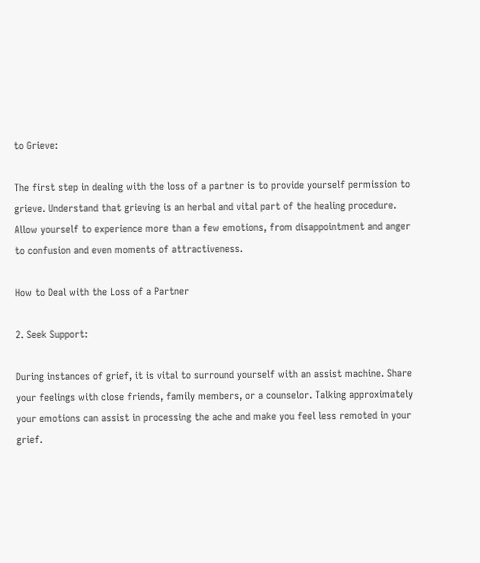to Grieve:

The first step in dealing with the loss of a partner is to provide yourself permission to grieve. Understand that grieving is an herbal and vital part of the healing procedure. Allow yourself to experience more than a few emotions, from disappointment and anger to confusion and even moments of attractiveness.

How to Deal with the Loss of a Partner

2. Seek Support:

During instances of grief, it is vital to surround yourself with an assist machine. Share your feelings with close friends, family members, or a counselor. Talking approximately your emotions can assist in processing the ache and make you feel less remoted in your grief.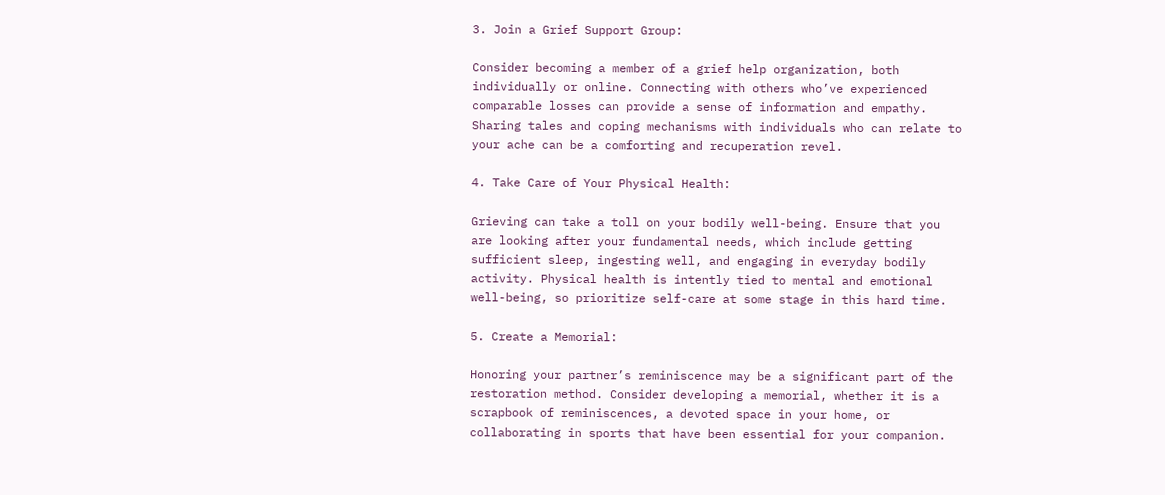3. Join a Grief Support Group:

Consider becoming a member of a grief help organization, both individually or online. Connecting with others who’ve experienced comparable losses can provide a sense of information and empathy. Sharing tales and coping mechanisms with individuals who can relate to your ache can be a comforting and recuperation revel.

4. Take Care of Your Physical Health:

Grieving can take a toll on your bodily well-being. Ensure that you are looking after your fundamental needs, which include getting sufficient sleep, ingesting well, and engaging in everyday bodily activity. Physical health is intently tied to mental and emotional well-being, so prioritize self-care at some stage in this hard time.

5. Create a Memorial:

Honoring your partner’s reminiscence may be a significant part of the restoration method. Consider developing a memorial, whether it is a scrapbook of reminiscences, a devoted space in your home, or collaborating in sports that have been essential for your companion.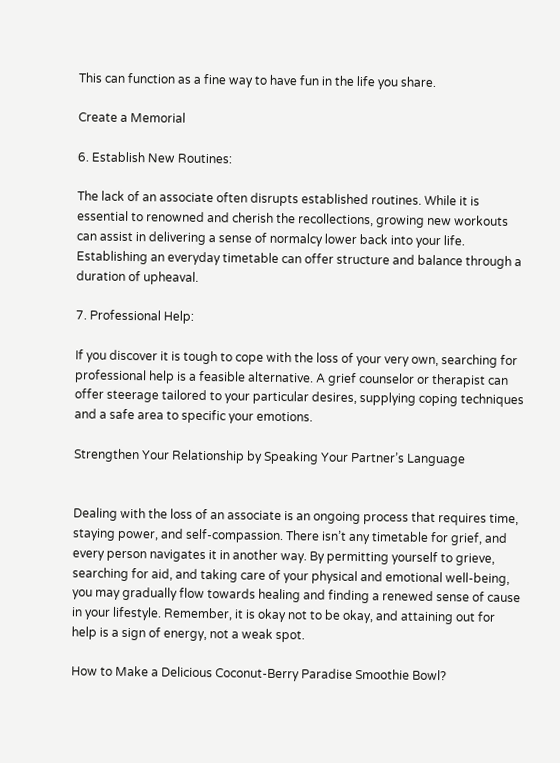This can function as a fine way to have fun in the life you share.

Create a Memorial

6. Establish New Routines:

The lack of an associate often disrupts established routines. While it is essential to renowned and cherish the recollections, growing new workouts can assist in delivering a sense of normalcy lower back into your life. Establishing an everyday timetable can offer structure and balance through a duration of upheaval.

7. Professional Help:

If you discover it is tough to cope with the loss of your very own, searching for professional help is a feasible alternative. A grief counselor or therapist can offer steerage tailored to your particular desires, supplying coping techniques and a safe area to specific your emotions.

Strengthen Your Relationship by Speaking Your Partner’s Language


Dealing with the loss of an associate is an ongoing process that requires time, staying power, and self-compassion. There isn’t any timetable for grief, and every person navigates it in another way. By permitting yourself to grieve, searching for aid, and taking care of your physical and emotional well-being, you may gradually flow towards healing and finding a renewed sense of cause in your lifestyle. Remember, it is okay not to be okay, and attaining out for help is a sign of energy, not a weak spot.

How to Make a Delicious Coconut-Berry Paradise Smoothie Bowl?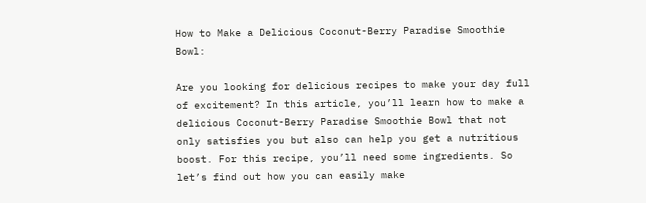How to Make a Delicious Coconut-Berry Paradise Smoothie Bowl:

Are you looking for delicious recipes to make your day full of excitement? In this article, you’ll learn how to make a delicious Coconut-Berry Paradise Smoothie Bowl that not only satisfies you but also can help you get a nutritious boost. For this recipe, you’ll need some ingredients. So let’s find out how you can easily make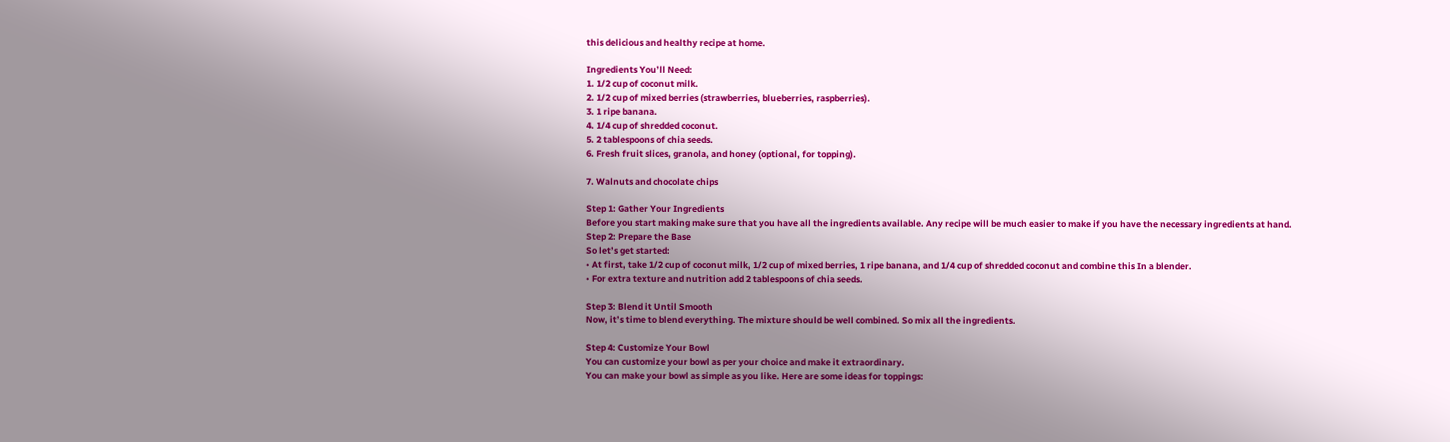this delicious and healthy recipe at home.

Ingredients You’ll Need:
1. 1/2 cup of coconut milk.
2. 1/2 cup of mixed berries (strawberries, blueberries, raspberries).
3. 1 ripe banana.
4. 1/4 cup of shredded coconut.
5. 2 tablespoons of chia seeds.
6. Fresh fruit slices, granola, and honey (optional, for topping).

7. Walnuts and chocolate chips

Step 1: Gather Your Ingredients
Before you start making make sure that you have all the ingredients available. Any recipe will be much easier to make if you have the necessary ingredients at hand.
Step 2: Prepare the Base
So let’s get started:
• At first, take 1/2 cup of coconut milk, 1/2 cup of mixed berries, 1 ripe banana, and 1/4 cup of shredded coconut and combine this In a blender.
• For extra texture and nutrition add 2 tablespoons of chia seeds.

Step 3: Blend it Until Smooth
Now, it’s time to blend everything. The mixture should be well combined. So mix all the ingredients.

Step 4: Customize Your Bowl
You can customize your bowl as per your choice and make it extraordinary.
You can make your bowl as simple as you like. Here are some ideas for toppings: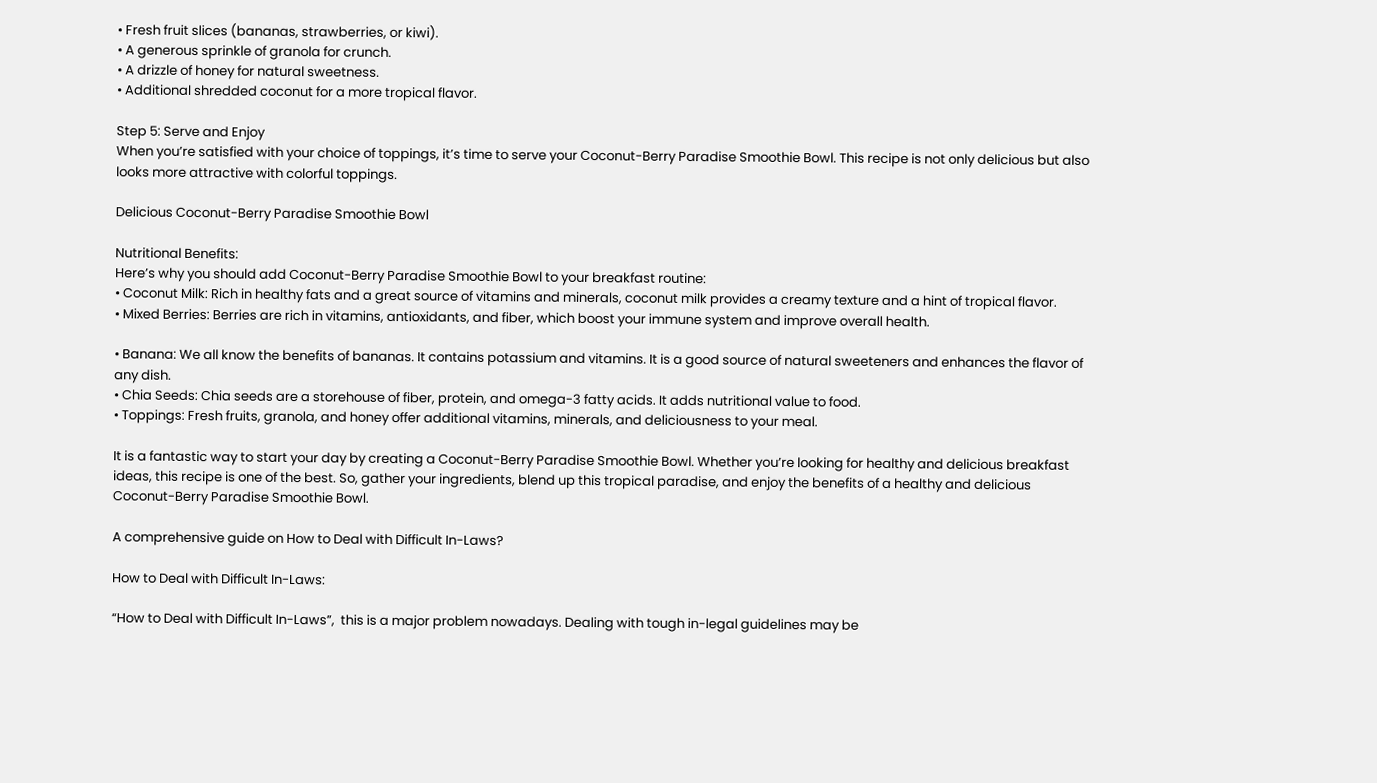• Fresh fruit slices (bananas, strawberries, or kiwi).
• A generous sprinkle of granola for crunch.
• A drizzle of honey for natural sweetness.
• Additional shredded coconut for a more tropical flavor.

Step 5: Serve and Enjoy
When you’re satisfied with your choice of toppings, it’s time to serve your Coconut-Berry Paradise Smoothie Bowl. This recipe is not only delicious but also looks more attractive with colorful toppings.

Delicious Coconut-Berry Paradise Smoothie Bowl

Nutritional Benefits:
Here’s why you should add Coconut-Berry Paradise Smoothie Bowl to your breakfast routine:
• Coconut Milk: Rich in healthy fats and a great source of vitamins and minerals, coconut milk provides a creamy texture and a hint of tropical flavor.
• Mixed Berries: Berries are rich in vitamins, antioxidants, and fiber, which boost your immune system and improve overall health.

• Banana: We all know the benefits of bananas. It contains potassium and vitamins. It is a good source of natural sweeteners and enhances the flavor of any dish.
• Chia Seeds: Chia seeds are a storehouse of fiber, protein, and omega-3 fatty acids. It adds nutritional value to food.
• Toppings: Fresh fruits, granola, and honey offer additional vitamins, minerals, and deliciousness to your meal.

It is a fantastic way to start your day by creating a Coconut-Berry Paradise Smoothie Bowl. Whether you’re looking for healthy and delicious breakfast ideas, this recipe is one of the best. So, gather your ingredients, blend up this tropical paradise, and enjoy the benefits of a healthy and delicious Coconut-Berry Paradise Smoothie Bowl.

A comprehensive guide on How to Deal with Difficult In-Laws?

How to Deal with Difficult In-Laws:

“How to Deal with Difficult In-Laws”,  this is a major problem nowadays. Dealing with tough in-legal guidelines may be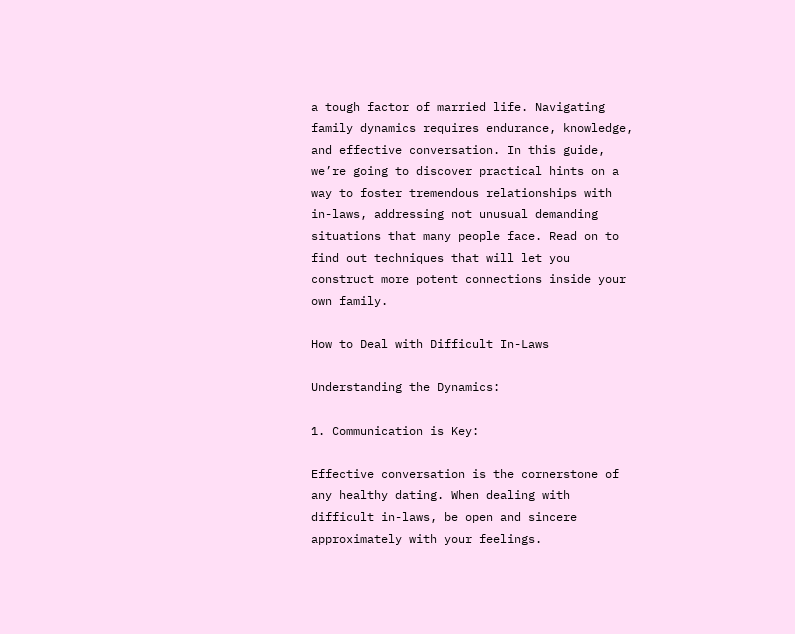a tough factor of married life. Navigating family dynamics requires endurance, knowledge, and effective conversation. In this guide, we’re going to discover practical hints on a way to foster tremendous relationships with in-laws, addressing not unusual demanding situations that many people face. Read on to find out techniques that will let you construct more potent connections inside your own family.

How to Deal with Difficult In-Laws

Understanding the Dynamics:

1. Communication is Key:

Effective conversation is the cornerstone of any healthy dating. When dealing with difficult in-laws, be open and sincere approximately with your feelings.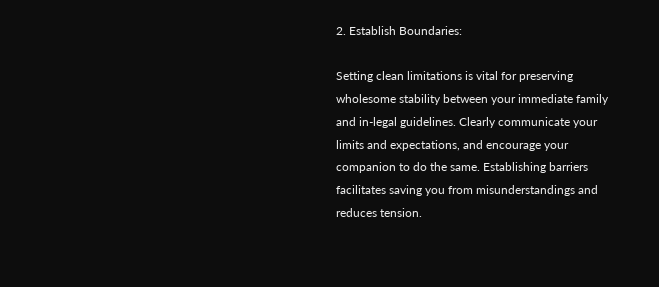2. Establish Boundaries:

Setting clean limitations is vital for preserving wholesome stability between your immediate family and in-legal guidelines. Clearly communicate your limits and expectations, and encourage your companion to do the same. Establishing barriers facilitates saving you from misunderstandings and reduces tension.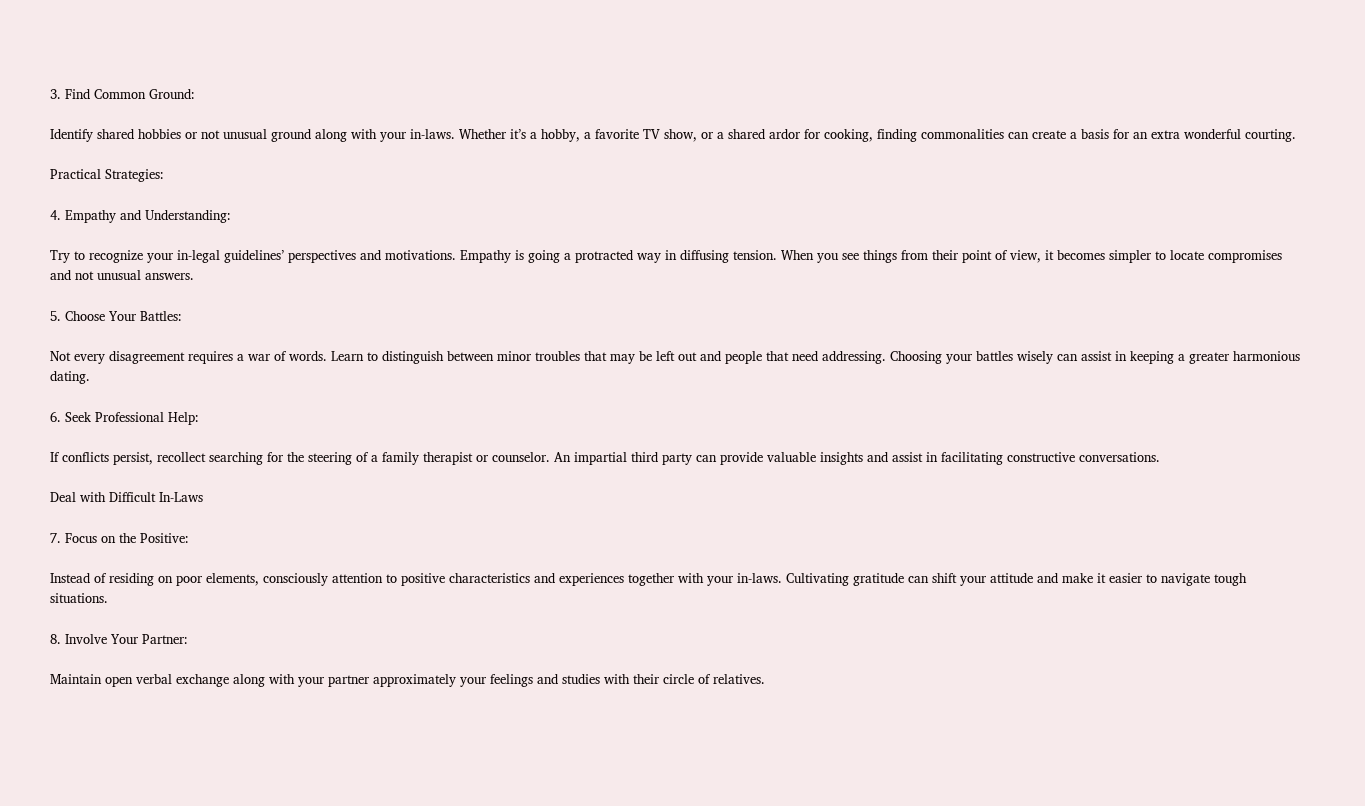3. Find Common Ground:

Identify shared hobbies or not unusual ground along with your in-laws. Whether it’s a hobby, a favorite TV show, or a shared ardor for cooking, finding commonalities can create a basis for an extra wonderful courting.

Practical Strategies:

4. Empathy and Understanding:

Try to recognize your in-legal guidelines’ perspectives and motivations. Empathy is going a protracted way in diffusing tension. When you see things from their point of view, it becomes simpler to locate compromises and not unusual answers.

5. Choose Your Battles:

Not every disagreement requires a war of words. Learn to distinguish between minor troubles that may be left out and people that need addressing. Choosing your battles wisely can assist in keeping a greater harmonious dating.

6. Seek Professional Help:

If conflicts persist, recollect searching for the steering of a family therapist or counselor. An impartial third party can provide valuable insights and assist in facilitating constructive conversations.

Deal with Difficult In-Laws

7. Focus on the Positive:

Instead of residing on poor elements, consciously attention to positive characteristics and experiences together with your in-laws. Cultivating gratitude can shift your attitude and make it easier to navigate tough situations.

8. Involve Your Partner:

Maintain open verbal exchange along with your partner approximately your feelings and studies with their circle of relatives.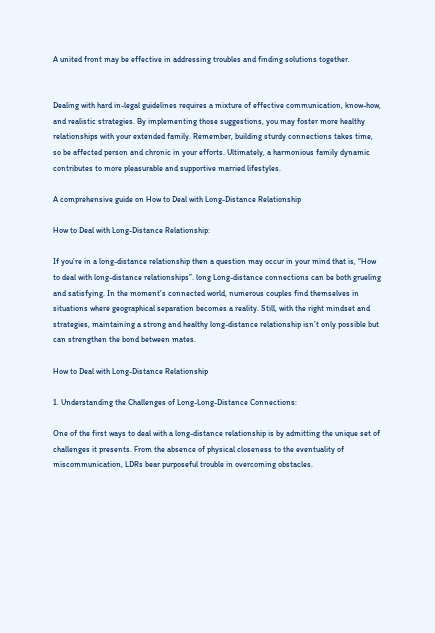A united front may be effective in addressing troubles and finding solutions together.


Dealing with hard in-legal guidelines requires a mixture of effective communication, know-how, and realistic strategies. By implementing those suggestions, you may foster more healthy relationships with your extended family. Remember, building sturdy connections takes time, so be affected person and chronic in your efforts. Ultimately, a harmonious family dynamic contributes to more pleasurable and supportive married lifestyles.

A comprehensive guide on How to Deal with Long-Distance Relationship

How to Deal with Long-Distance Relationship:

If you’re in a long-distance relationship then a question may occur in your mind that is, “How to deal with long-distance relationships”. long Long-distance connections can be both grueling and satisfying. In the moment’s connected world, numerous couples find themselves in situations where geographical separation becomes a reality. Still, with the right mindset and strategies, maintaining a strong and healthy long-distance relationship isn’t only possible but can strengthen the bond between mates.

How to Deal with Long-Distance Relationship

1. Understanding the Challenges of Long-Long-Distance Connections:

One of the first ways to deal with a long-distance relationship is by admitting the unique set of challenges it presents. From the absence of physical closeness to the eventuality of miscommunication, LDRs bear purposeful trouble in overcoming obstacles.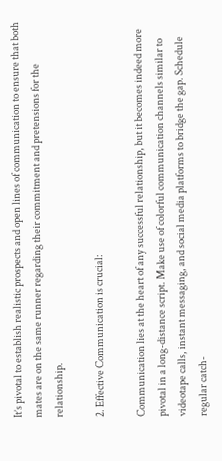It’s pivotal to establish realistic prospects and open lines of communication to ensure that both mates are on the same runner regarding their commitment and pretensions for the relationship.

2. Effective Communication is crucial:

Communication lies at the heart of any successful relationship, but it becomes indeed more pivotal in a long-distance script. Make use of colorful communication channels similar to videotape calls, instant messaging, and social media platforms to bridge the gap. Schedule regular catch-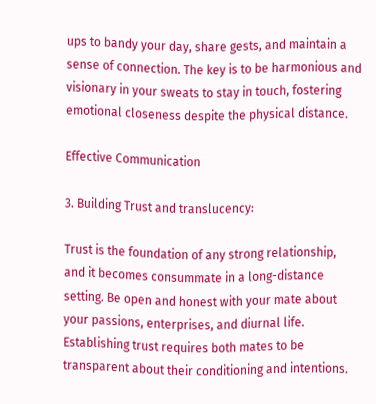ups to bandy your day, share gests, and maintain a sense of connection. The key is to be harmonious and visionary in your sweats to stay in touch, fostering emotional closeness despite the physical distance.

Effective Communication

3. Building Trust and translucency:

Trust is the foundation of any strong relationship, and it becomes consummate in a long-distance setting. Be open and honest with your mate about your passions, enterprises, and diurnal life. Establishing trust requires both mates to be transparent about their conditioning and intentions.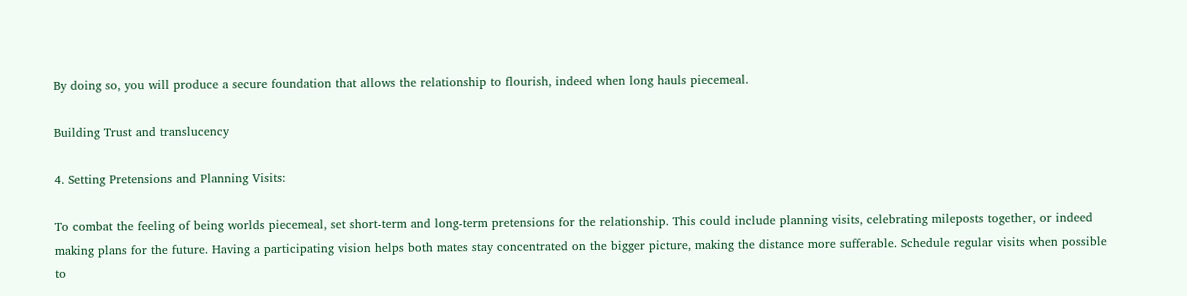By doing so, you will produce a secure foundation that allows the relationship to flourish, indeed when long hauls piecemeal.

Building Trust and translucency

4. Setting Pretensions and Planning Visits:

To combat the feeling of being worlds piecemeal, set short-term and long-term pretensions for the relationship. This could include planning visits, celebrating mileposts together, or indeed making plans for the future. Having a participating vision helps both mates stay concentrated on the bigger picture, making the distance more sufferable. Schedule regular visits when possible to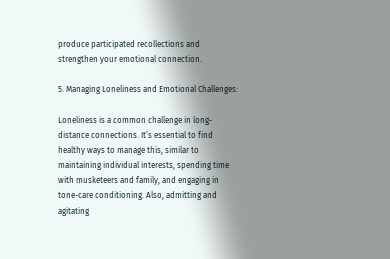produce participated recollections and strengthen your emotional connection.

5. Managing Loneliness and Emotional Challenges:

Loneliness is a common challenge in long-distance connections. It’s essential to find healthy ways to manage this, similar to maintaining individual interests, spending time with musketeers and family, and engaging in tone-care conditioning. Also, admitting and agitating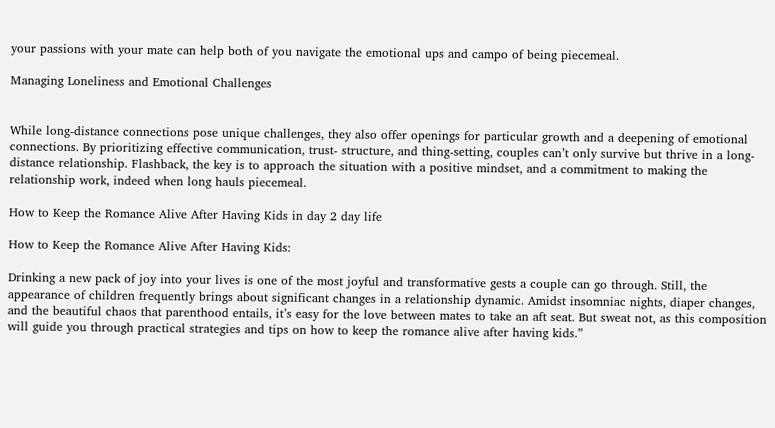your passions with your mate can help both of you navigate the emotional ups and campo of being piecemeal.

Managing Loneliness and Emotional Challenges


While long-distance connections pose unique challenges, they also offer openings for particular growth and a deepening of emotional connections. By prioritizing effective communication, trust- structure, and thing-setting, couples can’t only survive but thrive in a long-distance relationship. Flashback, the key is to approach the situation with a positive mindset, and a commitment to making the relationship work, indeed when long hauls piecemeal.

How to Keep the Romance Alive After Having Kids in day 2 day life

How to Keep the Romance Alive After Having Kids:

Drinking a new pack of joy into your lives is one of the most joyful and transformative gests a couple can go through. Still, the appearance of children frequently brings about significant changes in a relationship dynamic. Amidst insomniac nights, diaper changes, and the beautiful chaos that parenthood entails, it’s easy for the love between mates to take an aft seat. But sweat not, as this composition will guide you through practical strategies and tips on how to keep the romance alive after having kids.”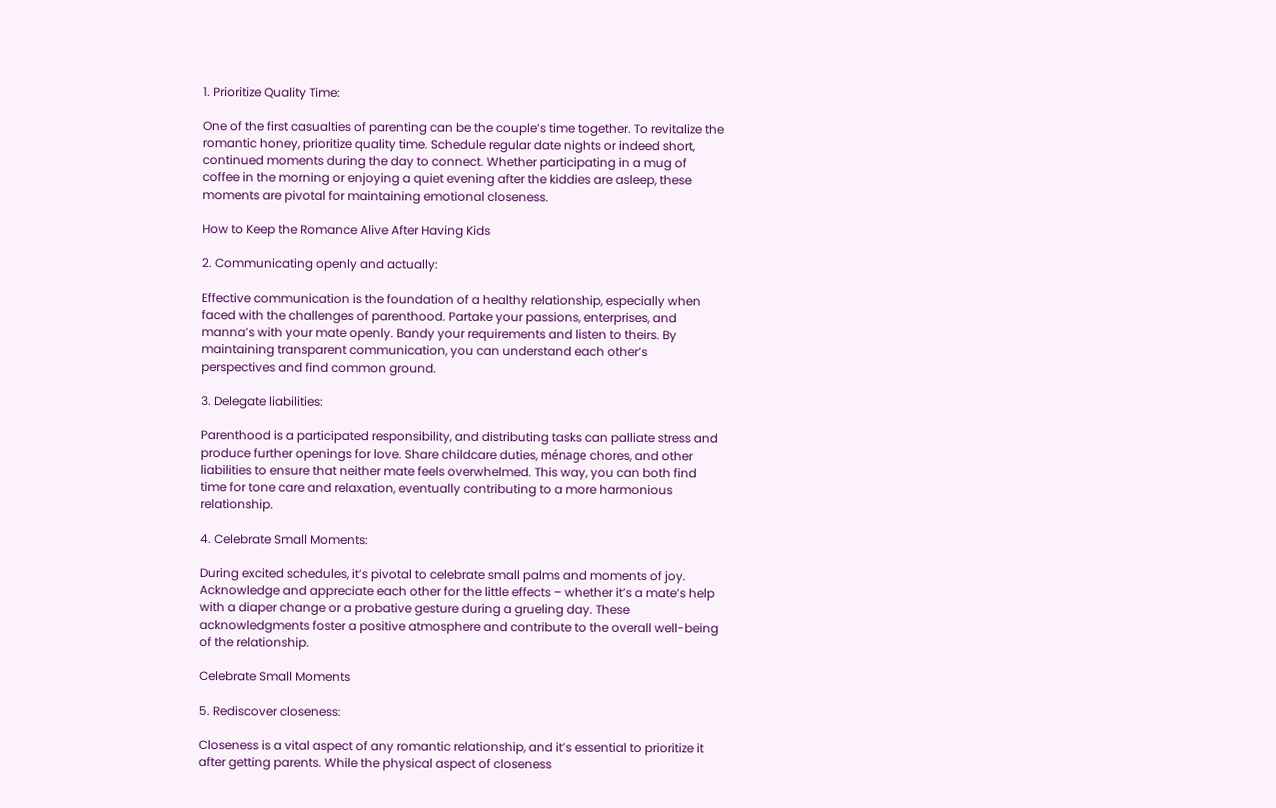1. Prioritize Quality Time:

One of the first casualties of parenting can be the couple’s time together. To revitalize the romantic honey, prioritize quality time. Schedule regular date nights or indeed short, continued moments during the day to connect. Whether participating in a mug of coffee in the morning or enjoying a quiet evening after the kiddies are asleep, these moments are pivotal for maintaining emotional closeness.

How to Keep the Romance Alive After Having Kids

2. Communicating openly and actually:

Effective communication is the foundation of a healthy relationship, especially when faced with the challenges of parenthood. Partake your passions, enterprises, and manna’s with your mate openly. Bandy your requirements and listen to theirs. By maintaining transparent communication, you can understand each other’s perspectives and find common ground.

3. Delegate liabilities:

Parenthood is a participated responsibility, and distributing tasks can palliate stress and produce further openings for love. Share childcare duties, ménage chores, and other liabilities to ensure that neither mate feels overwhelmed. This way, you can both find time for tone care and relaxation, eventually contributing to a more harmonious relationship.

4. Celebrate Small Moments:

During excited schedules, it’s pivotal to celebrate small palms and moments of joy. Acknowledge and appreciate each other for the little effects – whether it’s a mate’s help with a diaper change or a probative gesture during a grueling day. These acknowledgments foster a positive atmosphere and contribute to the overall well-being of the relationship.

Celebrate Small Moments

5. Rediscover closeness:

Closeness is a vital aspect of any romantic relationship, and it’s essential to prioritize it after getting parents. While the physical aspect of closeness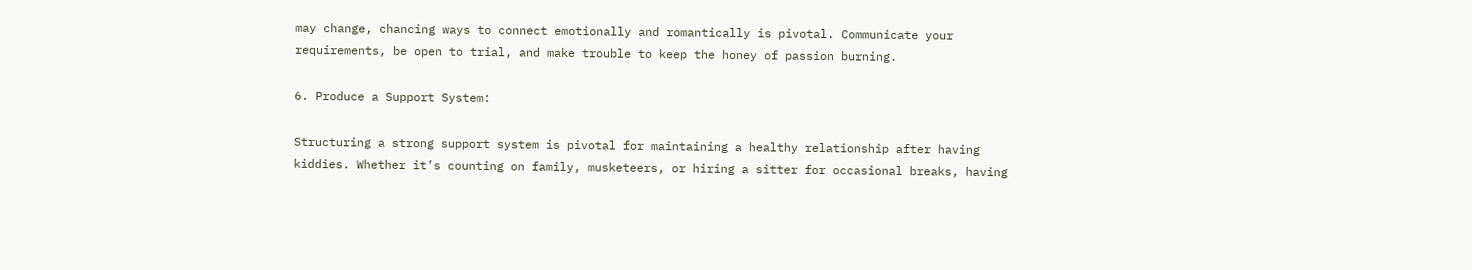may change, chancing ways to connect emotionally and romantically is pivotal. Communicate your requirements, be open to trial, and make trouble to keep the honey of passion burning.

6. Produce a Support System:

Structuring a strong support system is pivotal for maintaining a healthy relationship after having kiddies. Whether it’s counting on family, musketeers, or hiring a sitter for occasional breaks, having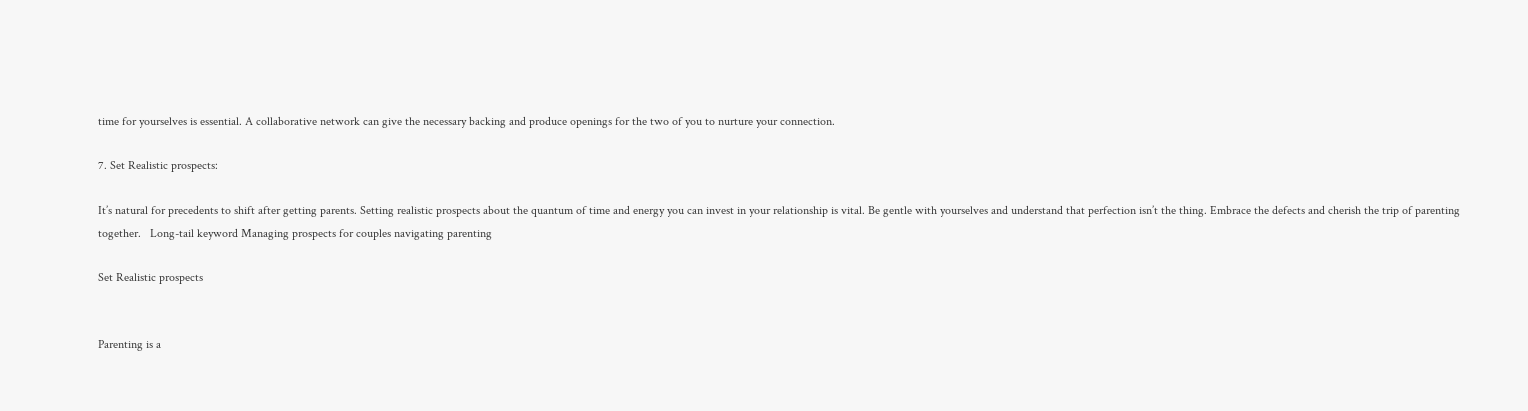time for yourselves is essential. A collaborative network can give the necessary backing and produce openings for the two of you to nurture your connection.

7. Set Realistic prospects:

It’s natural for precedents to shift after getting parents. Setting realistic prospects about the quantum of time and energy you can invest in your relationship is vital. Be gentle with yourselves and understand that perfection isn’t the thing. Embrace the defects and cherish the trip of parenting together.   Long-tail keyword Managing prospects for couples navigating parenting

Set Realistic prospects


Parenting is a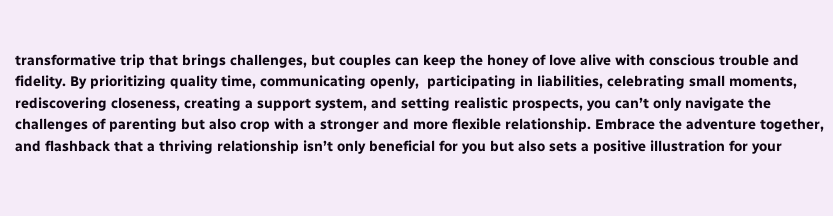transformative trip that brings challenges, but couples can keep the honey of love alive with conscious trouble and fidelity. By prioritizing quality time, communicating openly,  participating in liabilities, celebrating small moments, rediscovering closeness, creating a support system, and setting realistic prospects, you can’t only navigate the challenges of parenting but also crop with a stronger and more flexible relationship. Embrace the adventure together, and flashback that a thriving relationship isn’t only beneficial for you but also sets a positive illustration for your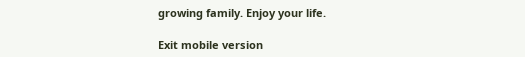growing family. Enjoy your life.

Exit mobile version